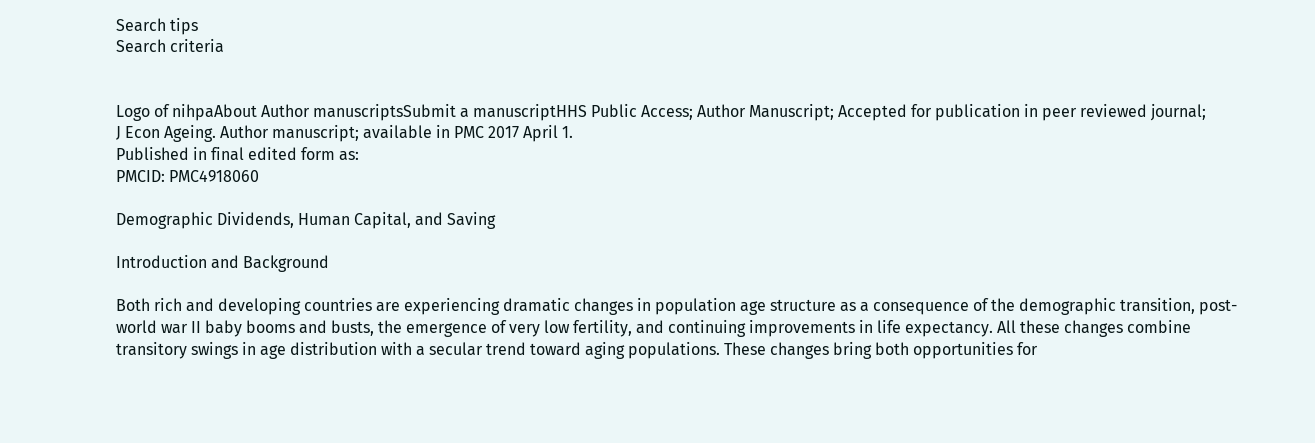Search tips
Search criteria


Logo of nihpaAbout Author manuscriptsSubmit a manuscriptHHS Public Access; Author Manuscript; Accepted for publication in peer reviewed journal;
J Econ Ageing. Author manuscript; available in PMC 2017 April 1.
Published in final edited form as:
PMCID: PMC4918060

Demographic Dividends, Human Capital, and Saving

Introduction and Background

Both rich and developing countries are experiencing dramatic changes in population age structure as a consequence of the demographic transition, post-world war II baby booms and busts, the emergence of very low fertility, and continuing improvements in life expectancy. All these changes combine transitory swings in age distribution with a secular trend toward aging populations. These changes bring both opportunities for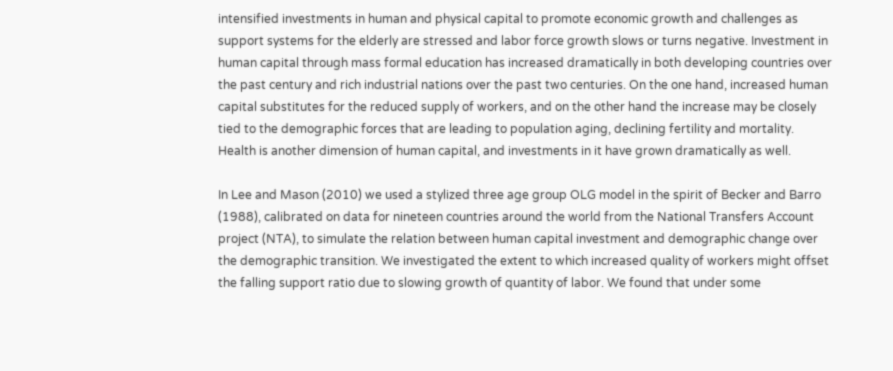intensified investments in human and physical capital to promote economic growth and challenges as support systems for the elderly are stressed and labor force growth slows or turns negative. Investment in human capital through mass formal education has increased dramatically in both developing countries over the past century and rich industrial nations over the past two centuries. On the one hand, increased human capital substitutes for the reduced supply of workers, and on the other hand the increase may be closely tied to the demographic forces that are leading to population aging, declining fertility and mortality. Health is another dimension of human capital, and investments in it have grown dramatically as well.

In Lee and Mason (2010) we used a stylized three age group OLG model in the spirit of Becker and Barro (1988), calibrated on data for nineteen countries around the world from the National Transfers Account project (NTA), to simulate the relation between human capital investment and demographic change over the demographic transition. We investigated the extent to which increased quality of workers might offset the falling support ratio due to slowing growth of quantity of labor. We found that under some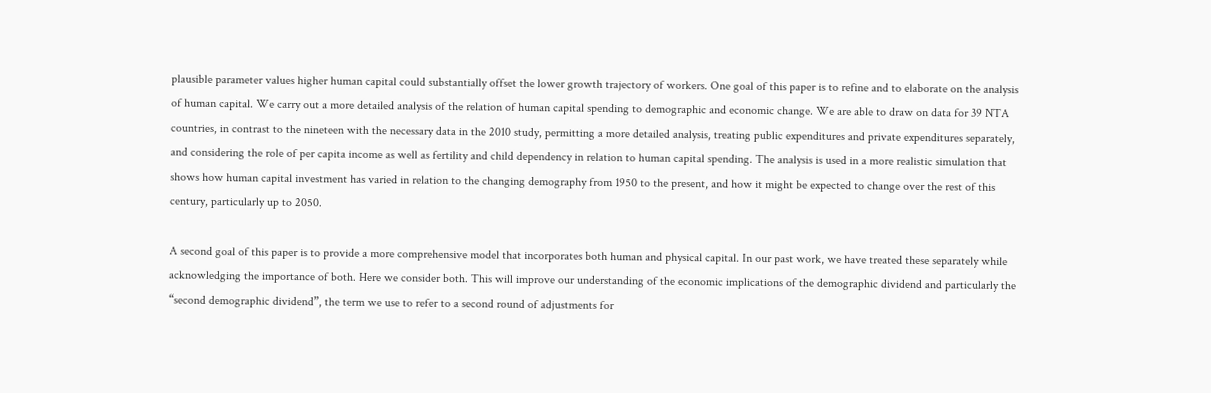plausible parameter values higher human capital could substantially offset the lower growth trajectory of workers. One goal of this paper is to refine and to elaborate on the analysis of human capital. We carry out a more detailed analysis of the relation of human capital spending to demographic and economic change. We are able to draw on data for 39 NTA countries, in contrast to the nineteen with the necessary data in the 2010 study, permitting a more detailed analysis, treating public expenditures and private expenditures separately, and considering the role of per capita income as well as fertility and child dependency in relation to human capital spending. The analysis is used in a more realistic simulation that shows how human capital investment has varied in relation to the changing demography from 1950 to the present, and how it might be expected to change over the rest of this century, particularly up to 2050.

A second goal of this paper is to provide a more comprehensive model that incorporates both human and physical capital. In our past work, we have treated these separately while acknowledging the importance of both. Here we consider both. This will improve our understanding of the economic implications of the demographic dividend and particularly the “second demographic dividend”, the term we use to refer to a second round of adjustments for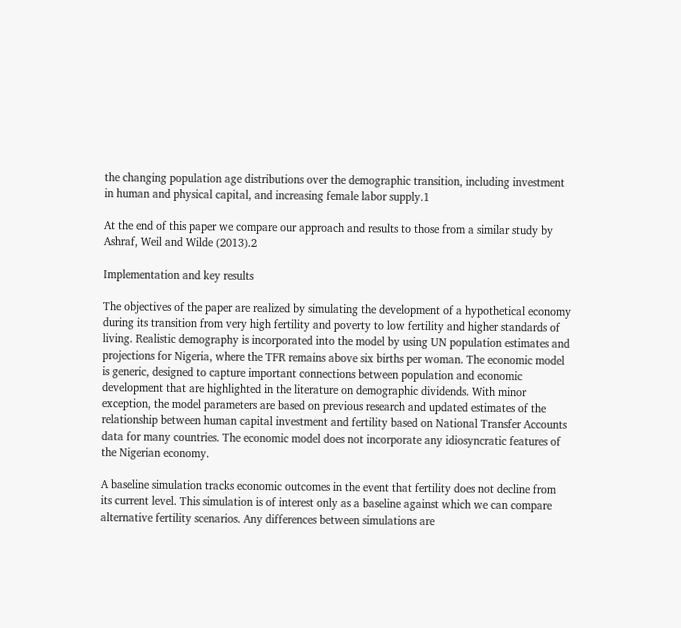the changing population age distributions over the demographic transition, including investment in human and physical capital, and increasing female labor supply.1

At the end of this paper we compare our approach and results to those from a similar study by Ashraf, Weil and Wilde (2013).2

Implementation and key results

The objectives of the paper are realized by simulating the development of a hypothetical economy during its transition from very high fertility and poverty to low fertility and higher standards of living. Realistic demography is incorporated into the model by using UN population estimates and projections for Nigeria, where the TFR remains above six births per woman. The economic model is generic, designed to capture important connections between population and economic development that are highlighted in the literature on demographic dividends. With minor exception, the model parameters are based on previous research and updated estimates of the relationship between human capital investment and fertility based on National Transfer Accounts data for many countries. The economic model does not incorporate any idiosyncratic features of the Nigerian economy.

A baseline simulation tracks economic outcomes in the event that fertility does not decline from its current level. This simulation is of interest only as a baseline against which we can compare alternative fertility scenarios. Any differences between simulations are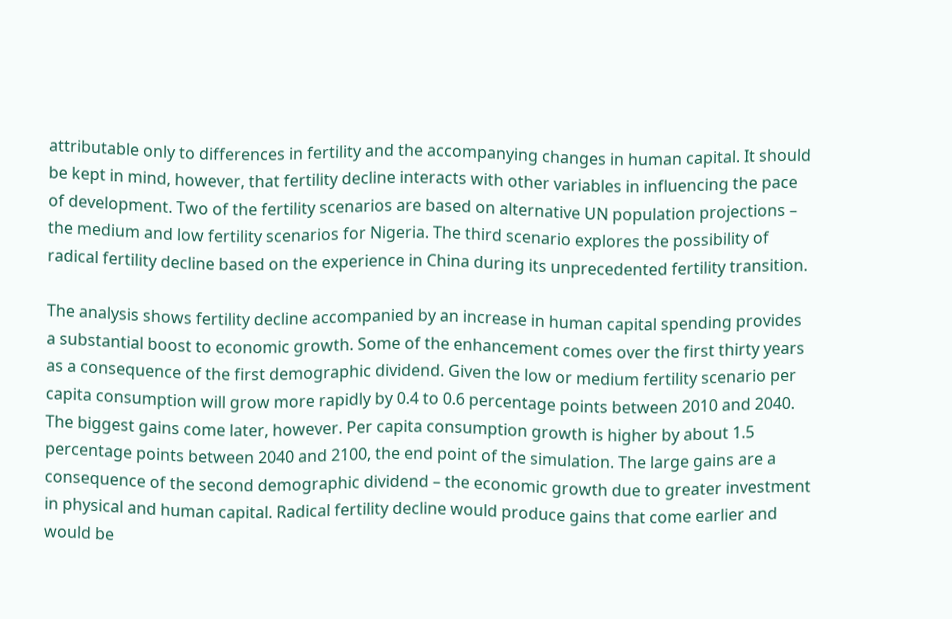attributable only to differences in fertility and the accompanying changes in human capital. It should be kept in mind, however, that fertility decline interacts with other variables in influencing the pace of development. Two of the fertility scenarios are based on alternative UN population projections – the medium and low fertility scenarios for Nigeria. The third scenario explores the possibility of radical fertility decline based on the experience in China during its unprecedented fertility transition.

The analysis shows fertility decline accompanied by an increase in human capital spending provides a substantial boost to economic growth. Some of the enhancement comes over the first thirty years as a consequence of the first demographic dividend. Given the low or medium fertility scenario per capita consumption will grow more rapidly by 0.4 to 0.6 percentage points between 2010 and 2040. The biggest gains come later, however. Per capita consumption growth is higher by about 1.5 percentage points between 2040 and 2100, the end point of the simulation. The large gains are a consequence of the second demographic dividend – the economic growth due to greater investment in physical and human capital. Radical fertility decline would produce gains that come earlier and would be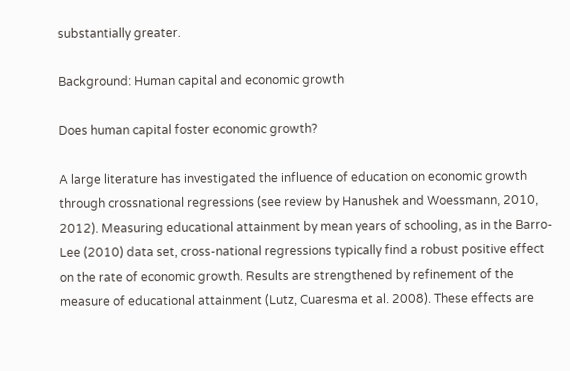substantially greater.

Background: Human capital and economic growth

Does human capital foster economic growth?

A large literature has investigated the influence of education on economic growth through crossnational regressions (see review by Hanushek and Woessmann, 2010, 2012). Measuring educational attainment by mean years of schooling, as in the Barro-Lee (2010) data set, cross-national regressions typically find a robust positive effect on the rate of economic growth. Results are strengthened by refinement of the measure of educational attainment (Lutz, Cuaresma et al. 2008). These effects are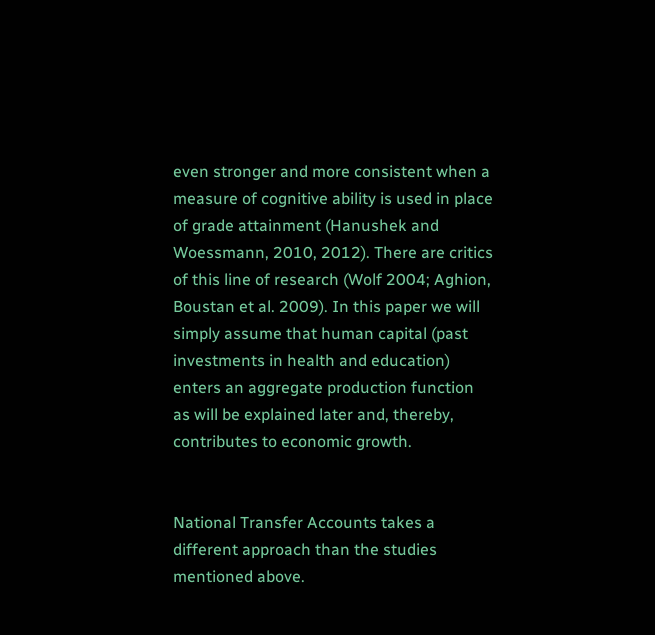even stronger and more consistent when a measure of cognitive ability is used in place of grade attainment (Hanushek and Woessmann, 2010, 2012). There are critics of this line of research (Wolf 2004; Aghion, Boustan et al. 2009). In this paper we will simply assume that human capital (past investments in health and education) enters an aggregate production function as will be explained later and, thereby, contributes to economic growth.


National Transfer Accounts takes a different approach than the studies mentioned above.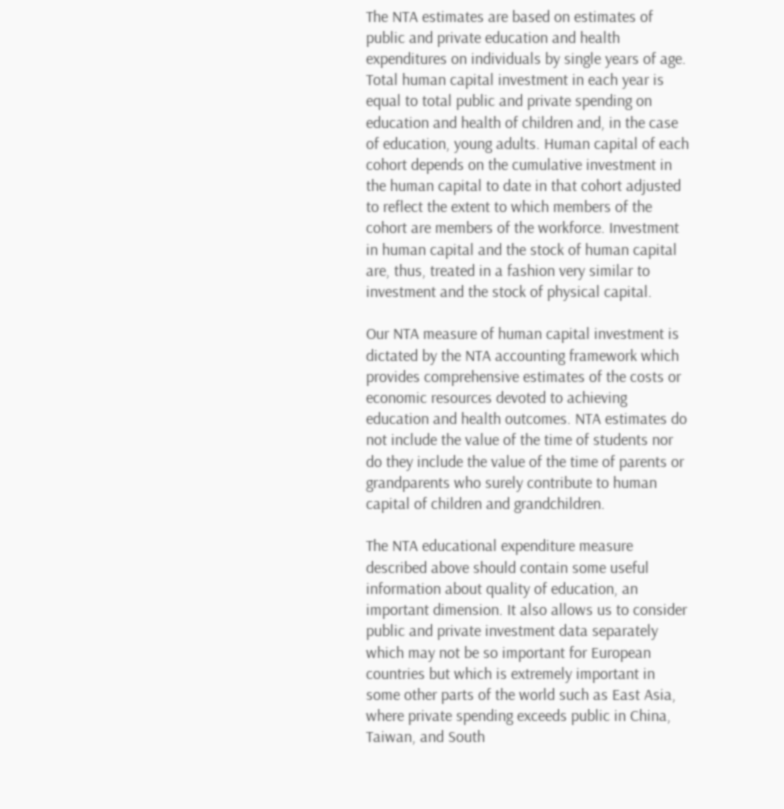The NTA estimates are based on estimates of public and private education and health expenditures on individuals by single years of age. Total human capital investment in each year is equal to total public and private spending on education and health of children and, in the case of education, young adults. Human capital of each cohort depends on the cumulative investment in the human capital to date in that cohort adjusted to reflect the extent to which members of the cohort are members of the workforce. Investment in human capital and the stock of human capital are, thus, treated in a fashion very similar to investment and the stock of physical capital.

Our NTA measure of human capital investment is dictated by the NTA accounting framework which provides comprehensive estimates of the costs or economic resources devoted to achieving education and health outcomes. NTA estimates do not include the value of the time of students nor do they include the value of the time of parents or grandparents who surely contribute to human capital of children and grandchildren.

The NTA educational expenditure measure described above should contain some useful information about quality of education, an important dimension. It also allows us to consider public and private investment data separately which may not be so important for European countries but which is extremely important in some other parts of the world such as East Asia, where private spending exceeds public in China, Taiwan, and South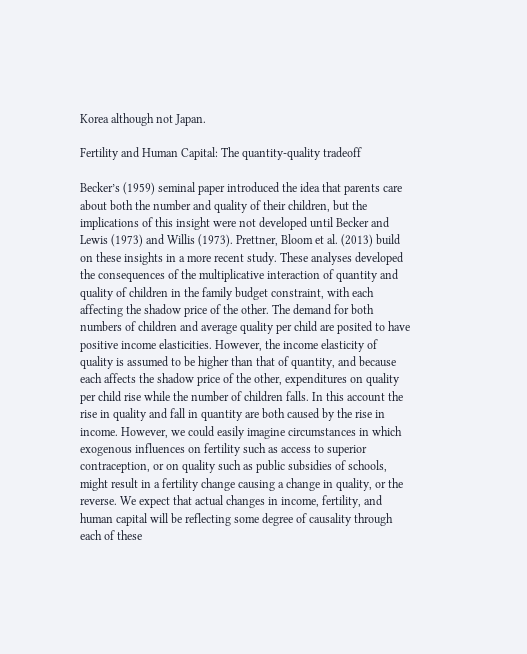Korea although not Japan.

Fertility and Human Capital: The quantity-quality tradeoff

Becker’s (1959) seminal paper introduced the idea that parents care about both the number and quality of their children, but the implications of this insight were not developed until Becker and Lewis (1973) and Willis (1973). Prettner, Bloom et al. (2013) build on these insights in a more recent study. These analyses developed the consequences of the multiplicative interaction of quantity and quality of children in the family budget constraint, with each affecting the shadow price of the other. The demand for both numbers of children and average quality per child are posited to have positive income elasticities. However, the income elasticity of quality is assumed to be higher than that of quantity, and because each affects the shadow price of the other, expenditures on quality per child rise while the number of children falls. In this account the rise in quality and fall in quantity are both caused by the rise in income. However, we could easily imagine circumstances in which exogenous influences on fertility such as access to superior contraception, or on quality such as public subsidies of schools, might result in a fertility change causing a change in quality, or the reverse. We expect that actual changes in income, fertility, and human capital will be reflecting some degree of causality through each of these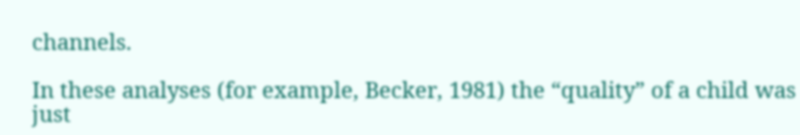channels.

In these analyses (for example, Becker, 1981) the “quality” of a child was just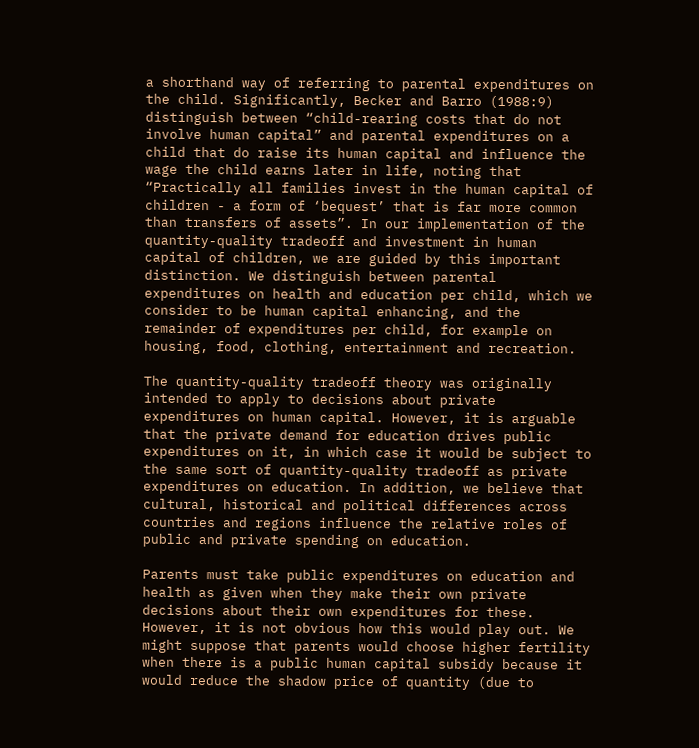a shorthand way of referring to parental expenditures on the child. Significantly, Becker and Barro (1988:9) distinguish between “child-rearing costs that do not involve human capital” and parental expenditures on a child that do raise its human capital and influence the wage the child earns later in life, noting that “Practically all families invest in the human capital of children - a form of ‘bequest’ that is far more common than transfers of assets”. In our implementation of the quantity-quality tradeoff and investment in human capital of children, we are guided by this important distinction. We distinguish between parental expenditures on health and education per child, which we consider to be human capital enhancing, and the remainder of expenditures per child, for example on housing, food, clothing, entertainment and recreation.

The quantity-quality tradeoff theory was originally intended to apply to decisions about private expenditures on human capital. However, it is arguable that the private demand for education drives public expenditures on it, in which case it would be subject to the same sort of quantity-quality tradeoff as private expenditures on education. In addition, we believe that cultural, historical and political differences across countries and regions influence the relative roles of public and private spending on education.

Parents must take public expenditures on education and health as given when they make their own private decisions about their own expenditures for these. However, it is not obvious how this would play out. We might suppose that parents would choose higher fertility when there is a public human capital subsidy because it would reduce the shadow price of quantity (due to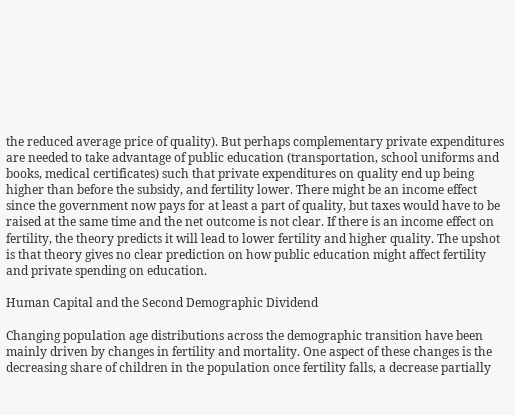the reduced average price of quality). But perhaps complementary private expenditures are needed to take advantage of public education (transportation, school uniforms and books, medical certificates) such that private expenditures on quality end up being higher than before the subsidy, and fertility lower. There might be an income effect since the government now pays for at least a part of quality, but taxes would have to be raised at the same time and the net outcome is not clear. If there is an income effect on fertility, the theory predicts it will lead to lower fertility and higher quality. The upshot is that theory gives no clear prediction on how public education might affect fertility and private spending on education.

Human Capital and the Second Demographic Dividend

Changing population age distributions across the demographic transition have been mainly driven by changes in fertility and mortality. One aspect of these changes is the decreasing share of children in the population once fertility falls, a decrease partially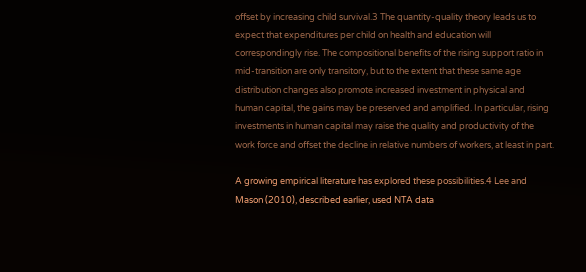offset by increasing child survival.3 The quantity-quality theory leads us to expect that expenditures per child on health and education will correspondingly rise. The compositional benefits of the rising support ratio in mid-transition are only transitory, but to the extent that these same age distribution changes also promote increased investment in physical and human capital, the gains may be preserved and amplified. In particular, rising investments in human capital may raise the quality and productivity of the work force and offset the decline in relative numbers of workers, at least in part.

A growing empirical literature has explored these possibilities.4 Lee and Mason (2010), described earlier, used NTA data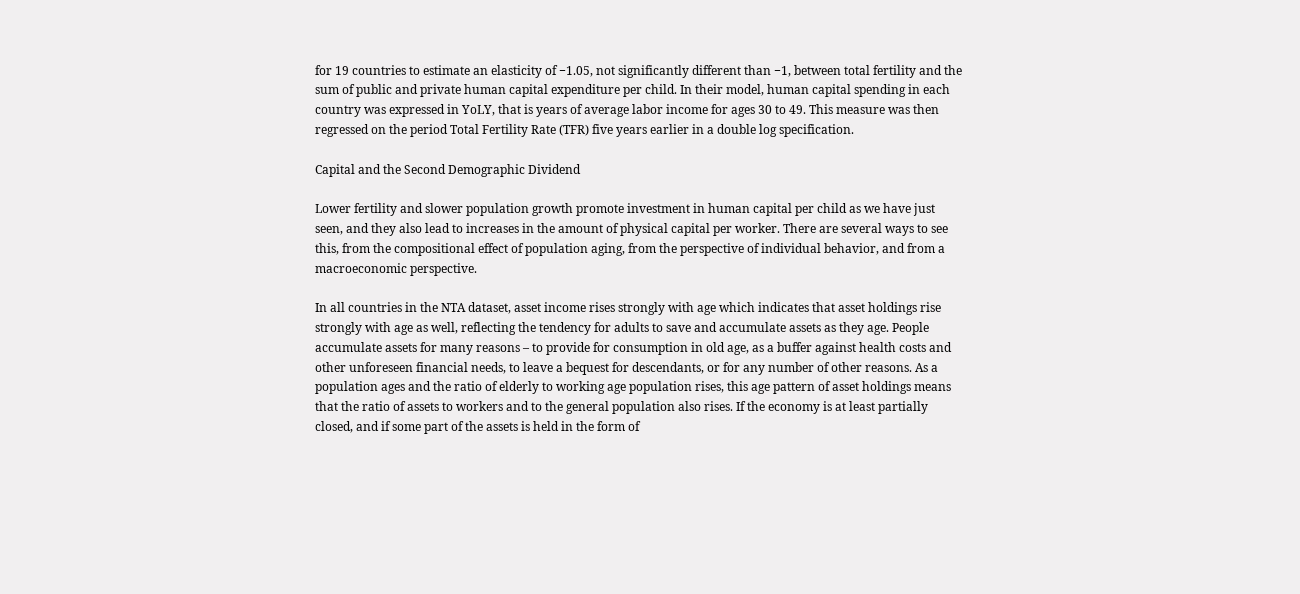for 19 countries to estimate an elasticity of −1.05, not significantly different than −1, between total fertility and the sum of public and private human capital expenditure per child. In their model, human capital spending in each country was expressed in YoLY, that is years of average labor income for ages 30 to 49. This measure was then regressed on the period Total Fertility Rate (TFR) five years earlier in a double log specification.

Capital and the Second Demographic Dividend

Lower fertility and slower population growth promote investment in human capital per child as we have just seen, and they also lead to increases in the amount of physical capital per worker. There are several ways to see this, from the compositional effect of population aging, from the perspective of individual behavior, and from a macroeconomic perspective.

In all countries in the NTA dataset, asset income rises strongly with age which indicates that asset holdings rise strongly with age as well, reflecting the tendency for adults to save and accumulate assets as they age. People accumulate assets for many reasons – to provide for consumption in old age, as a buffer against health costs and other unforeseen financial needs, to leave a bequest for descendants, or for any number of other reasons. As a population ages and the ratio of elderly to working age population rises, this age pattern of asset holdings means that the ratio of assets to workers and to the general population also rises. If the economy is at least partially closed, and if some part of the assets is held in the form of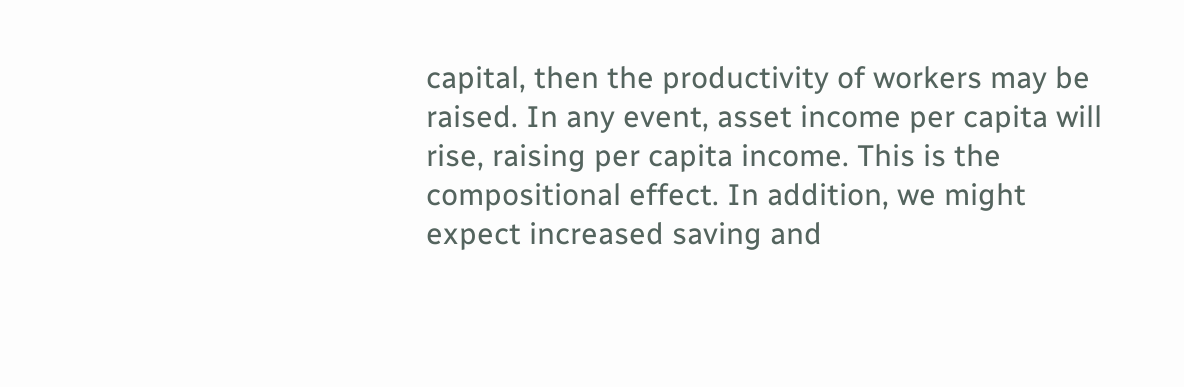capital, then the productivity of workers may be raised. In any event, asset income per capita will rise, raising per capita income. This is the compositional effect. In addition, we might expect increased saving and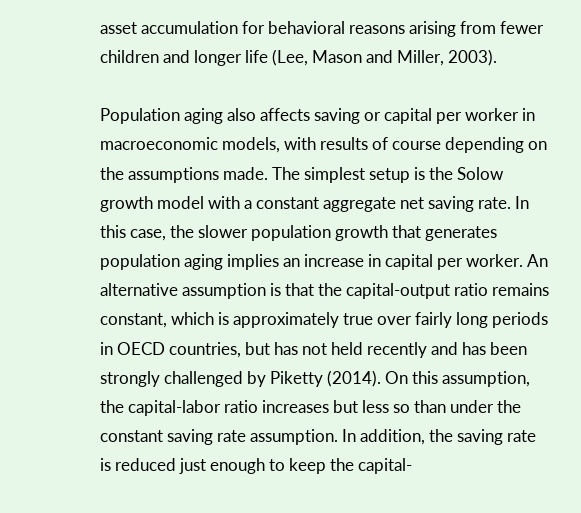asset accumulation for behavioral reasons arising from fewer children and longer life (Lee, Mason and Miller, 2003).

Population aging also affects saving or capital per worker in macroeconomic models, with results of course depending on the assumptions made. The simplest setup is the Solow growth model with a constant aggregate net saving rate. In this case, the slower population growth that generates population aging implies an increase in capital per worker. An alternative assumption is that the capital-output ratio remains constant, which is approximately true over fairly long periods in OECD countries, but has not held recently and has been strongly challenged by Piketty (2014). On this assumption, the capital-labor ratio increases but less so than under the constant saving rate assumption. In addition, the saving rate is reduced just enough to keep the capital-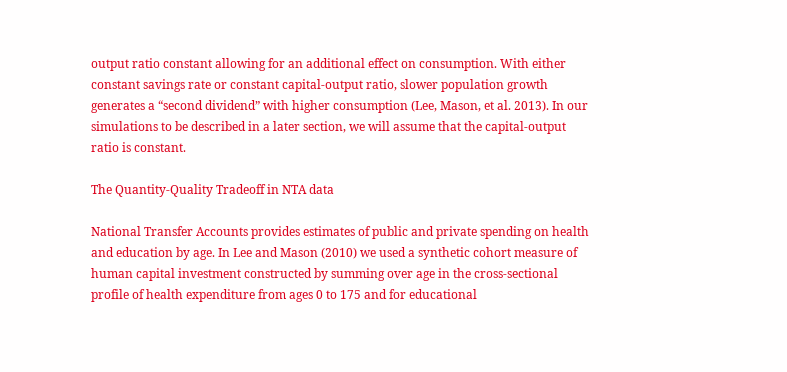output ratio constant allowing for an additional effect on consumption. With either constant savings rate or constant capital-output ratio, slower population growth generates a “second dividend” with higher consumption (Lee, Mason, et al. 2013). In our simulations to be described in a later section, we will assume that the capital-output ratio is constant.

The Quantity-Quality Tradeoff in NTA data

National Transfer Accounts provides estimates of public and private spending on health and education by age. In Lee and Mason (2010) we used a synthetic cohort measure of human capital investment constructed by summing over age in the cross-sectional profile of health expenditure from ages 0 to 175 and for educational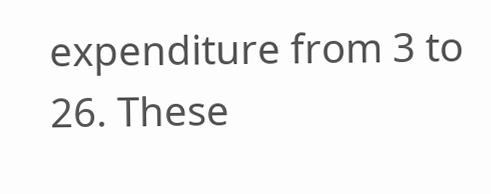expenditure from 3 to 26. These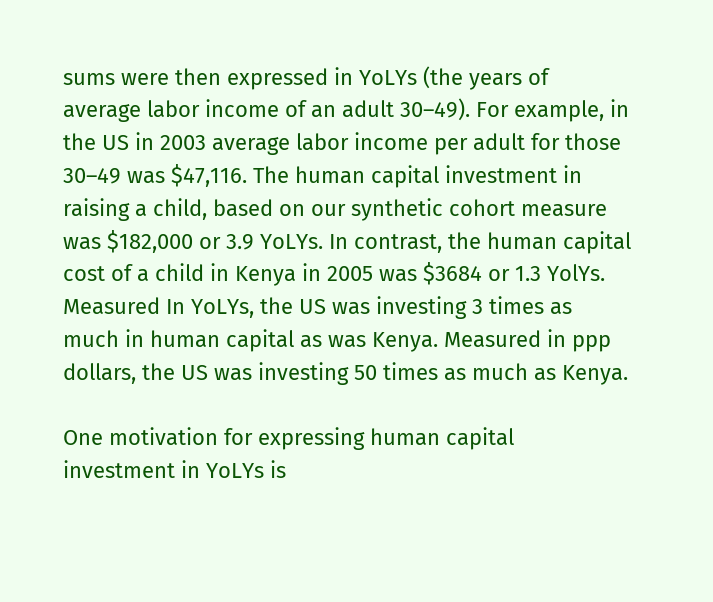sums were then expressed in YoLYs (the years of average labor income of an adult 30–49). For example, in the US in 2003 average labor income per adult for those 30–49 was $47,116. The human capital investment in raising a child, based on our synthetic cohort measure was $182,000 or 3.9 YoLYs. In contrast, the human capital cost of a child in Kenya in 2005 was $3684 or 1.3 YolYs. Measured In YoLYs, the US was investing 3 times as much in human capital as was Kenya. Measured in ppp dollars, the US was investing 50 times as much as Kenya.

One motivation for expressing human capital investment in YoLYs is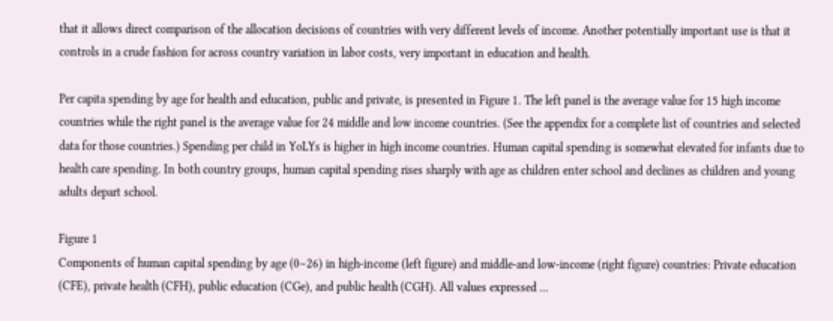that it allows direct comparison of the allocation decisions of countries with very different levels of income. Another potentially important use is that it controls in a crude fashion for across country variation in labor costs, very important in education and health.

Per capita spending by age for health and education, public and private, is presented in Figure 1. The left panel is the average value for 15 high income countries while the right panel is the average value for 24 middle and low income countries. (See the appendix for a complete list of countries and selected data for those countries.) Spending per child in YoLYs is higher in high income countries. Human capital spending is somewhat elevated for infants due to health care spending. In both country groups, human capital spending rises sharply with age as children enter school and declines as children and young adults depart school.

Figure 1
Components of human capital spending by age (0–26) in high-income (left figure) and middle-and low-income (right figure) countries: Private education (CFE), private health (CFH), public education (CGe), and public health (CGH). All values expressed ...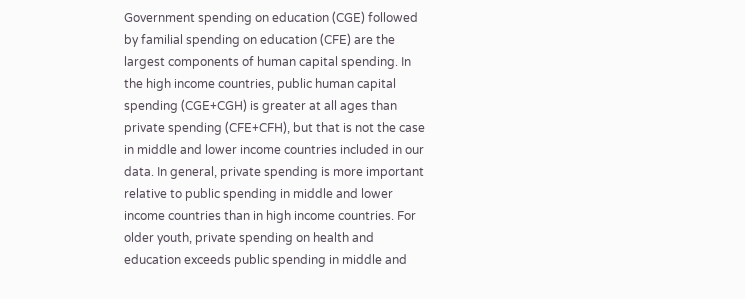Government spending on education (CGE) followed by familial spending on education (CFE) are the largest components of human capital spending. In the high income countries, public human capital spending (CGE+CGH) is greater at all ages than private spending (CFE+CFH), but that is not the case in middle and lower income countries included in our data. In general, private spending is more important relative to public spending in middle and lower income countries than in high income countries. For older youth, private spending on health and education exceeds public spending in middle and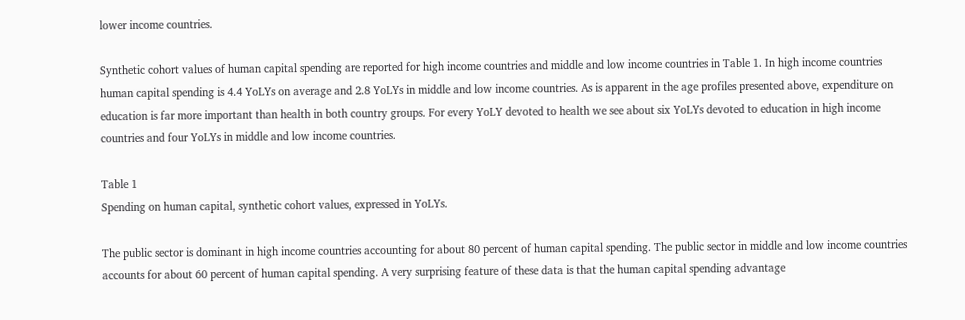lower income countries.

Synthetic cohort values of human capital spending are reported for high income countries and middle and low income countries in Table 1. In high income countries human capital spending is 4.4 YoLYs on average and 2.8 YoLYs in middle and low income countries. As is apparent in the age profiles presented above, expenditure on education is far more important than health in both country groups. For every YoLY devoted to health we see about six YoLYs devoted to education in high income countries and four YoLYs in middle and low income countries.

Table 1
Spending on human capital, synthetic cohort values, expressed in YoLYs.

The public sector is dominant in high income countries accounting for about 80 percent of human capital spending. The public sector in middle and low income countries accounts for about 60 percent of human capital spending. A very surprising feature of these data is that the human capital spending advantage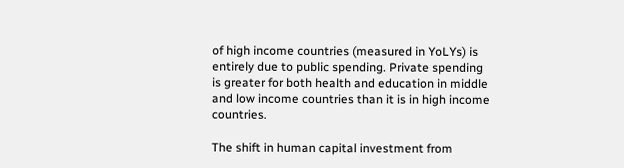of high income countries (measured in YoLYs) is entirely due to public spending. Private spending is greater for both health and education in middle and low income countries than it is in high income countries.

The shift in human capital investment from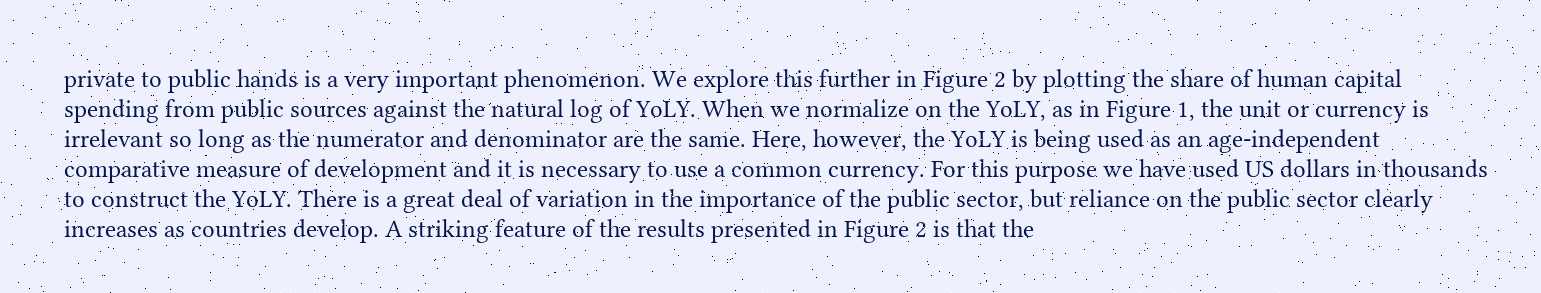private to public hands is a very important phenomenon. We explore this further in Figure 2 by plotting the share of human capital spending from public sources against the natural log of YoLY. When we normalize on the YoLY, as in Figure 1, the unit or currency is irrelevant so long as the numerator and denominator are the same. Here, however, the YoLY is being used as an age-independent comparative measure of development and it is necessary to use a common currency. For this purpose we have used US dollars in thousands to construct the YoLY. There is a great deal of variation in the importance of the public sector, but reliance on the public sector clearly increases as countries develop. A striking feature of the results presented in Figure 2 is that the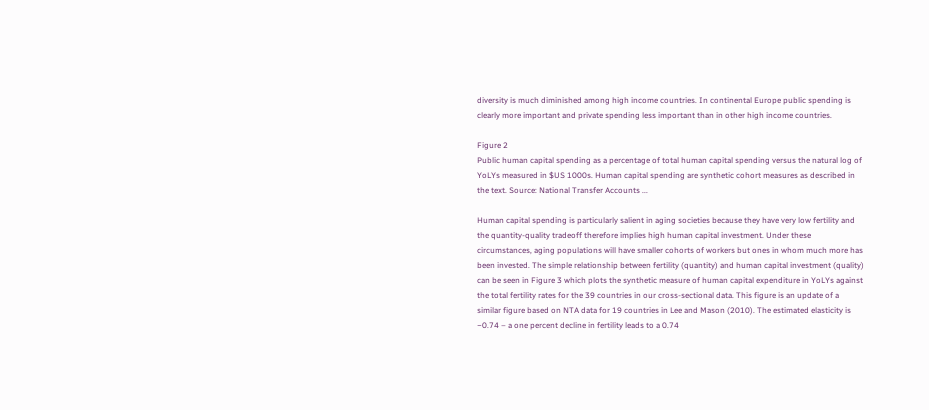diversity is much diminished among high income countries. In continental Europe public spending is clearly more important and private spending less important than in other high income countries.

Figure 2
Public human capital spending as a percentage of total human capital spending versus the natural log of YoLYs measured in $US 1000s. Human capital spending are synthetic cohort measures as described in the text. Source: National Transfer Accounts ...

Human capital spending is particularly salient in aging societies because they have very low fertility and the quantity-quality tradeoff therefore implies high human capital investment. Under these circumstances, aging populations will have smaller cohorts of workers but ones in whom much more has been invested. The simple relationship between fertility (quantity) and human capital investment (quality) can be seen in Figure 3 which plots the synthetic measure of human capital expenditure in YoLYs against the total fertility rates for the 39 countries in our cross-sectional data. This figure is an update of a similar figure based on NTA data for 19 countries in Lee and Mason (2010). The estimated elasticity is −0.74 – a one percent decline in fertility leads to a 0.74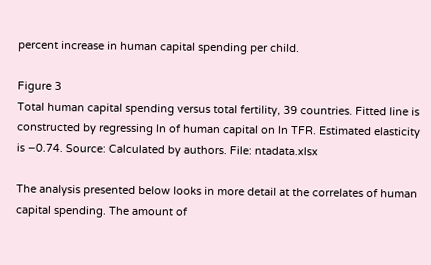percent increase in human capital spending per child.

Figure 3
Total human capital spending versus total fertility, 39 countries. Fitted line is constructed by regressing ln of human capital on ln TFR. Estimated elasticity is −0.74. Source: Calculated by authors. File: ntadata.xlsx

The analysis presented below looks in more detail at the correlates of human capital spending. The amount of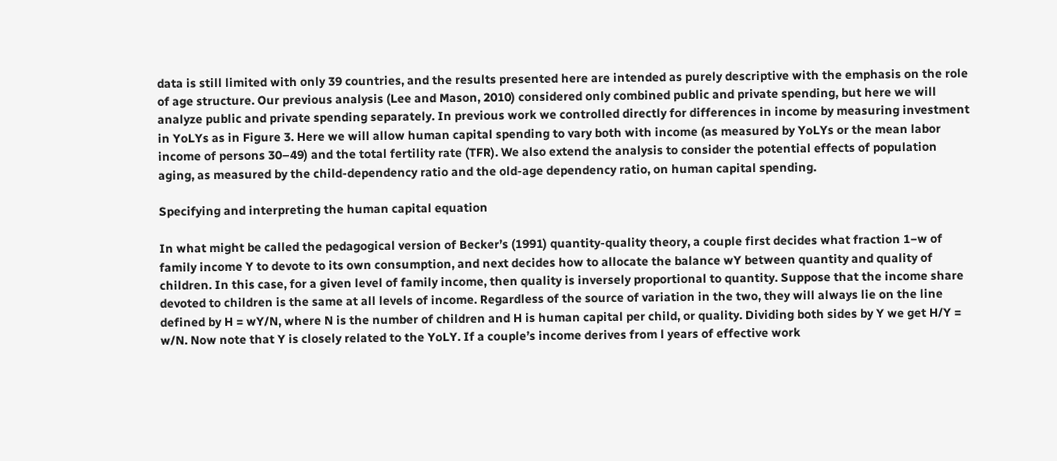data is still limited with only 39 countries, and the results presented here are intended as purely descriptive with the emphasis on the role of age structure. Our previous analysis (Lee and Mason, 2010) considered only combined public and private spending, but here we will analyze public and private spending separately. In previous work we controlled directly for differences in income by measuring investment in YoLYs as in Figure 3. Here we will allow human capital spending to vary both with income (as measured by YoLYs or the mean labor income of persons 30–49) and the total fertility rate (TFR). We also extend the analysis to consider the potential effects of population aging, as measured by the child-dependency ratio and the old-age dependency ratio, on human capital spending.

Specifying and interpreting the human capital equation

In what might be called the pedagogical version of Becker’s (1991) quantity-quality theory, a couple first decides what fraction 1−w of family income Y to devote to its own consumption, and next decides how to allocate the balance wY between quantity and quality of children. In this case, for a given level of family income, then quality is inversely proportional to quantity. Suppose that the income share devoted to children is the same at all levels of income. Regardless of the source of variation in the two, they will always lie on the line defined by H = wY/N, where N is the number of children and H is human capital per child, or quality. Dividing both sides by Y we get H/Y = w/N. Now note that Y is closely related to the YoLY. If a couple’s income derives from l years of effective work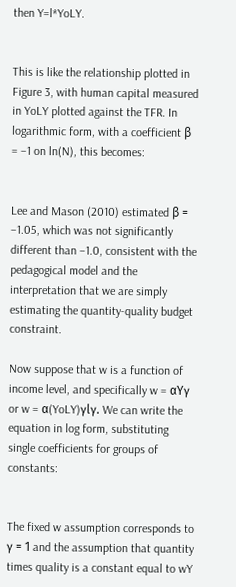then Y=l*YoLY.


This is like the relationship plotted in Figure 3, with human capital measured in YoLY plotted against the TFR. In logarithmic form, with a coefficient β = −1 on ln(N), this becomes:


Lee and Mason (2010) estimated β = −1.05, which was not significantly different than −1.0, consistent with the pedagogical model and the interpretation that we are simply estimating the quantity-quality budget constraint.

Now suppose that w is a function of income level, and specifically w = αYγ or w = α(YoLY)γlγ. We can write the equation in log form, substituting single coefficients for groups of constants:


The fixed w assumption corresponds to γ = 1 and the assumption that quantity times quality is a constant equal to wY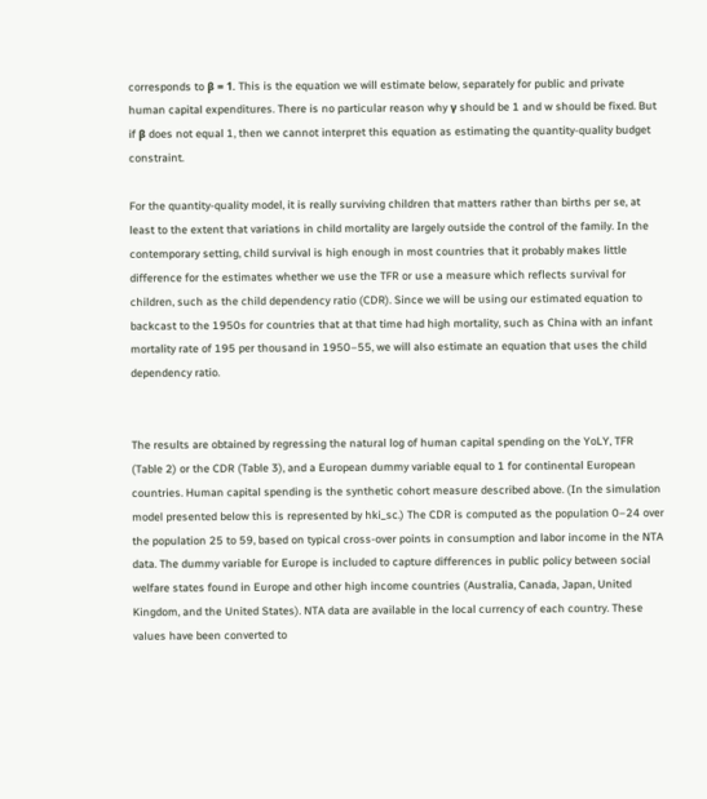corresponds to β = 1. This is the equation we will estimate below, separately for public and private human capital expenditures. There is no particular reason why γ should be 1 and w should be fixed. But if β does not equal 1, then we cannot interpret this equation as estimating the quantity-quality budget constraint.

For the quantity-quality model, it is really surviving children that matters rather than births per se, at least to the extent that variations in child mortality are largely outside the control of the family. In the contemporary setting, child survival is high enough in most countries that it probably makes little difference for the estimates whether we use the TFR or use a measure which reflects survival for children, such as the child dependency ratio (CDR). Since we will be using our estimated equation to backcast to the 1950s for countries that at that time had high mortality, such as China with an infant mortality rate of 195 per thousand in 1950–55, we will also estimate an equation that uses the child dependency ratio.


The results are obtained by regressing the natural log of human capital spending on the YoLY, TFR (Table 2) or the CDR (Table 3), and a European dummy variable equal to 1 for continental European countries. Human capital spending is the synthetic cohort measure described above. (In the simulation model presented below this is represented by hki_sc.) The CDR is computed as the population 0–24 over the population 25 to 59, based on typical cross-over points in consumption and labor income in the NTA data. The dummy variable for Europe is included to capture differences in public policy between social welfare states found in Europe and other high income countries (Australia, Canada, Japan, United Kingdom, and the United States). NTA data are available in the local currency of each country. These values have been converted to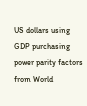US dollars using GDP purchasing power parity factors from World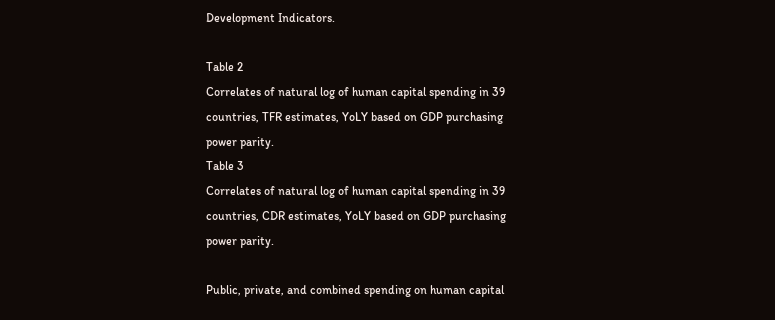Development Indicators.

Table 2
Correlates of natural log of human capital spending in 39 countries, TFR estimates, YoLY based on GDP purchasing power parity.
Table 3
Correlates of natural log of human capital spending in 39 countries, CDR estimates, YoLY based on GDP purchasing power parity.

Public, private, and combined spending on human capital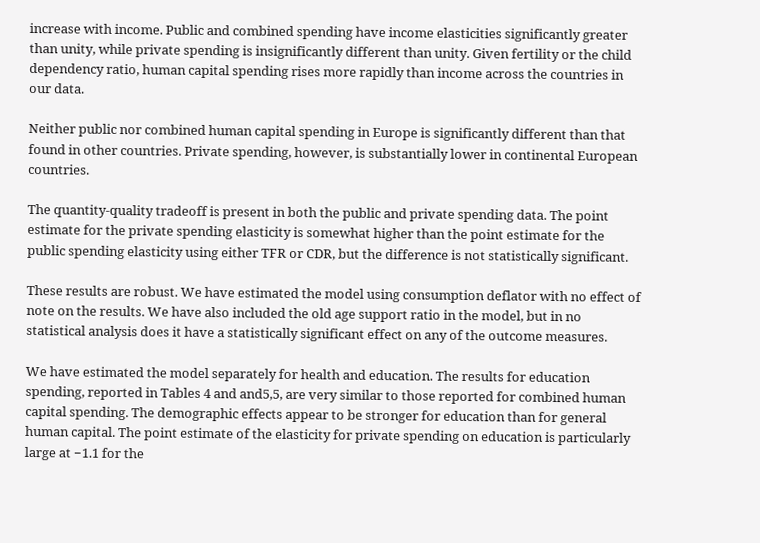increase with income. Public and combined spending have income elasticities significantly greater than unity, while private spending is insignificantly different than unity. Given fertility or the child dependency ratio, human capital spending rises more rapidly than income across the countries in our data.

Neither public nor combined human capital spending in Europe is significantly different than that found in other countries. Private spending, however, is substantially lower in continental European countries.

The quantity-quality tradeoff is present in both the public and private spending data. The point estimate for the private spending elasticity is somewhat higher than the point estimate for the public spending elasticity using either TFR or CDR, but the difference is not statistically significant.

These results are robust. We have estimated the model using consumption deflator with no effect of note on the results. We have also included the old age support ratio in the model, but in no statistical analysis does it have a statistically significant effect on any of the outcome measures.

We have estimated the model separately for health and education. The results for education spending, reported in Tables 4 and and5,5, are very similar to those reported for combined human capital spending. The demographic effects appear to be stronger for education than for general human capital. The point estimate of the elasticity for private spending on education is particularly large at −1.1 for the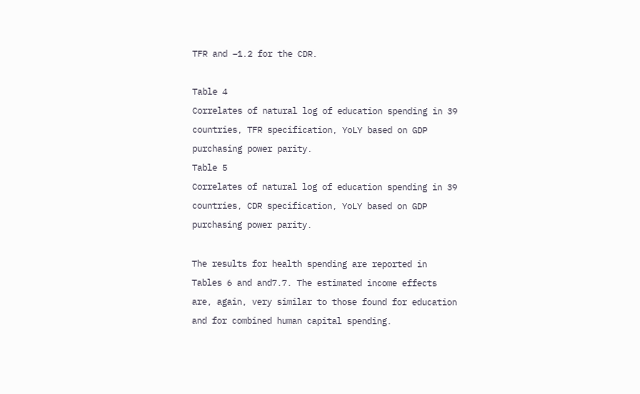TFR and −1.2 for the CDR.

Table 4
Correlates of natural log of education spending in 39 countries, TFR specification, YoLY based on GDP purchasing power parity.
Table 5
Correlates of natural log of education spending in 39 countries, CDR specification, YoLY based on GDP purchasing power parity.

The results for health spending are reported in Tables 6 and and7.7. The estimated income effects are, again, very similar to those found for education and for combined human capital spending.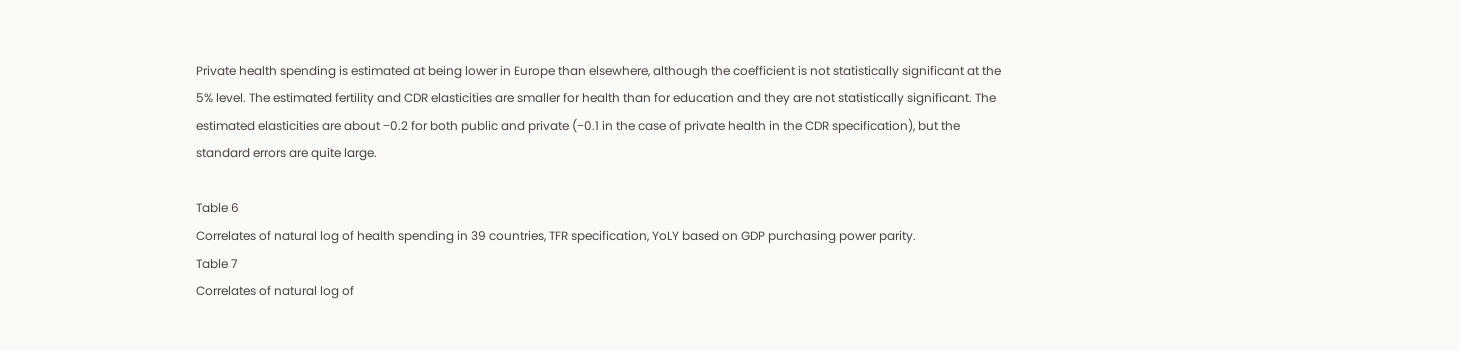Private health spending is estimated at being lower in Europe than elsewhere, although the coefficient is not statistically significant at the 5% level. The estimated fertility and CDR elasticities are smaller for health than for education and they are not statistically significant. The estimated elasticities are about −0.2 for both public and private (−0.1 in the case of private health in the CDR specification), but the standard errors are quite large.

Table 6
Correlates of natural log of health spending in 39 countries, TFR specification, YoLY based on GDP purchasing power parity.
Table 7
Correlates of natural log of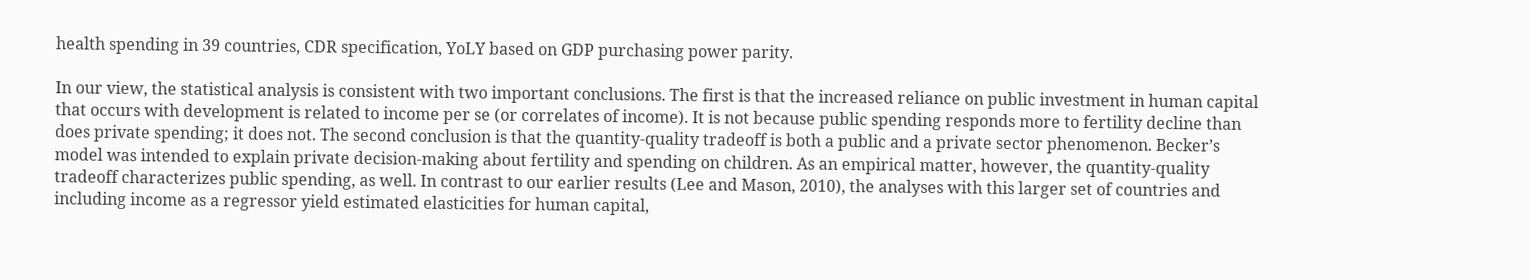health spending in 39 countries, CDR specification, YoLY based on GDP purchasing power parity.

In our view, the statistical analysis is consistent with two important conclusions. The first is that the increased reliance on public investment in human capital that occurs with development is related to income per se (or correlates of income). It is not because public spending responds more to fertility decline than does private spending; it does not. The second conclusion is that the quantity-quality tradeoff is both a public and a private sector phenomenon. Becker’s model was intended to explain private decision-making about fertility and spending on children. As an empirical matter, however, the quantity-quality tradeoff characterizes public spending, as well. In contrast to our earlier results (Lee and Mason, 2010), the analyses with this larger set of countries and including income as a regressor yield estimated elasticities for human capital,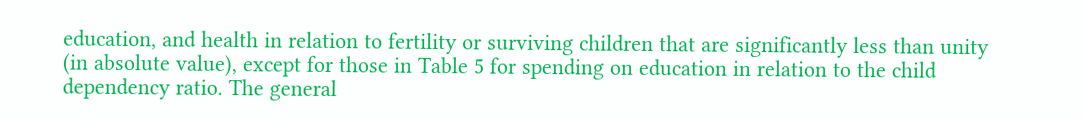education, and health in relation to fertility or surviving children that are significantly less than unity (in absolute value), except for those in Table 5 for spending on education in relation to the child dependency ratio. The general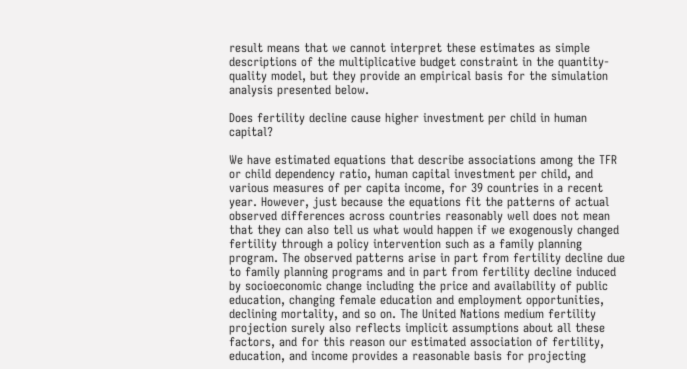result means that we cannot interpret these estimates as simple descriptions of the multiplicative budget constraint in the quantity-quality model, but they provide an empirical basis for the simulation analysis presented below.

Does fertility decline cause higher investment per child in human capital?

We have estimated equations that describe associations among the TFR or child dependency ratio, human capital investment per child, and various measures of per capita income, for 39 countries in a recent year. However, just because the equations fit the patterns of actual observed differences across countries reasonably well does not mean that they can also tell us what would happen if we exogenously changed fertility through a policy intervention such as a family planning program. The observed patterns arise in part from fertility decline due to family planning programs and in part from fertility decline induced by socioeconomic change including the price and availability of public education, changing female education and employment opportunities, declining mortality, and so on. The United Nations medium fertility projection surely also reflects implicit assumptions about all these factors, and for this reason our estimated association of fertility, education, and income provides a reasonable basis for projecting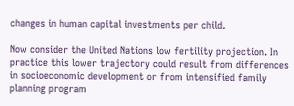changes in human capital investments per child.

Now consider the United Nations low fertility projection. In practice this lower trajectory could result from differences in socioeconomic development or from intensified family planning program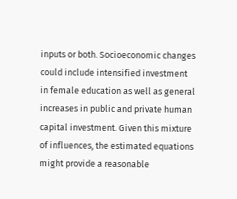inputs or both. Socioeconomic changes could include intensified investment in female education as well as general increases in public and private human capital investment. Given this mixture of influences, the estimated equations might provide a reasonable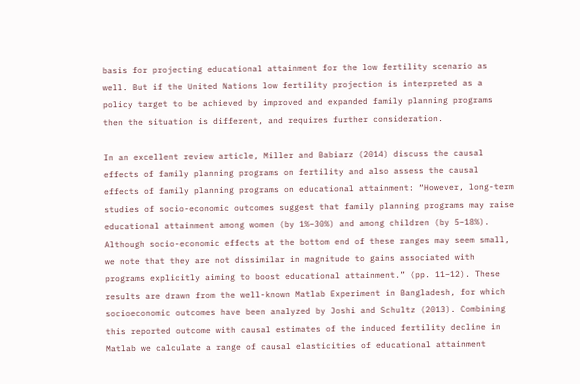basis for projecting educational attainment for the low fertility scenario as well. But if the United Nations low fertility projection is interpreted as a policy target to be achieved by improved and expanded family planning programs then the situation is different, and requires further consideration.

In an excellent review article, Miller and Babiarz (2014) discuss the causal effects of family planning programs on fertility and also assess the causal effects of family planning programs on educational attainment: “However, long-term studies of socio-economic outcomes suggest that family planning programs may raise educational attainment among women (by 1%–30%) and among children (by 5–18%). Although socio-economic effects at the bottom end of these ranges may seem small, we note that they are not dissimilar in magnitude to gains associated with programs explicitly aiming to boost educational attainment.” (pp. 11–12). These results are drawn from the well-known Matlab Experiment in Bangladesh, for which socioeconomic outcomes have been analyzed by Joshi and Schultz (2013). Combining this reported outcome with causal estimates of the induced fertility decline in Matlab we calculate a range of causal elasticities of educational attainment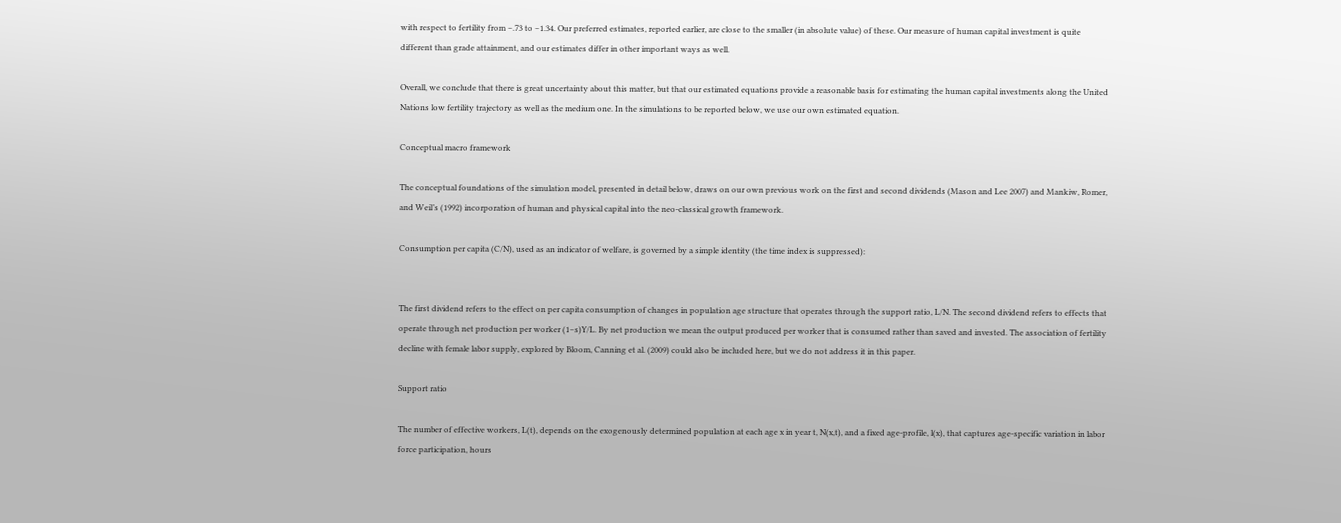with respect to fertility from −.73 to −1.34. Our preferred estimates, reported earlier, are close to the smaller (in absolute value) of these. Our measure of human capital investment is quite different than grade attainment, and our estimates differ in other important ways as well.

Overall, we conclude that there is great uncertainty about this matter, but that our estimated equations provide a reasonable basis for estimating the human capital investments along the United Nations low fertility trajectory as well as the medium one. In the simulations to be reported below, we use our own estimated equation.

Conceptual macro framework

The conceptual foundations of the simulation model, presented in detail below, draws on our own previous work on the first and second dividends (Mason and Lee 2007) and Mankiw, Romer, and Weil’s (1992) incorporation of human and physical capital into the neo-classical growth framework.

Consumption per capita (C/N), used as an indicator of welfare, is governed by a simple identity (the time index is suppressed):


The first dividend refers to the effect on per capita consumption of changes in population age structure that operates through the support ratio, L/N. The second dividend refers to effects that operate through net production per worker (1−s)Y/L. By net production we mean the output produced per worker that is consumed rather than saved and invested. The association of fertility decline with female labor supply, explored by Bloom, Canning et al. (2009) could also be included here, but we do not address it in this paper.

Support ratio

The number of effective workers, L(t), depends on the exogenously determined population at each age x in year t, N(x,t), and a fixed age-profile, l(x), that captures age-specific variation in labor force participation, hours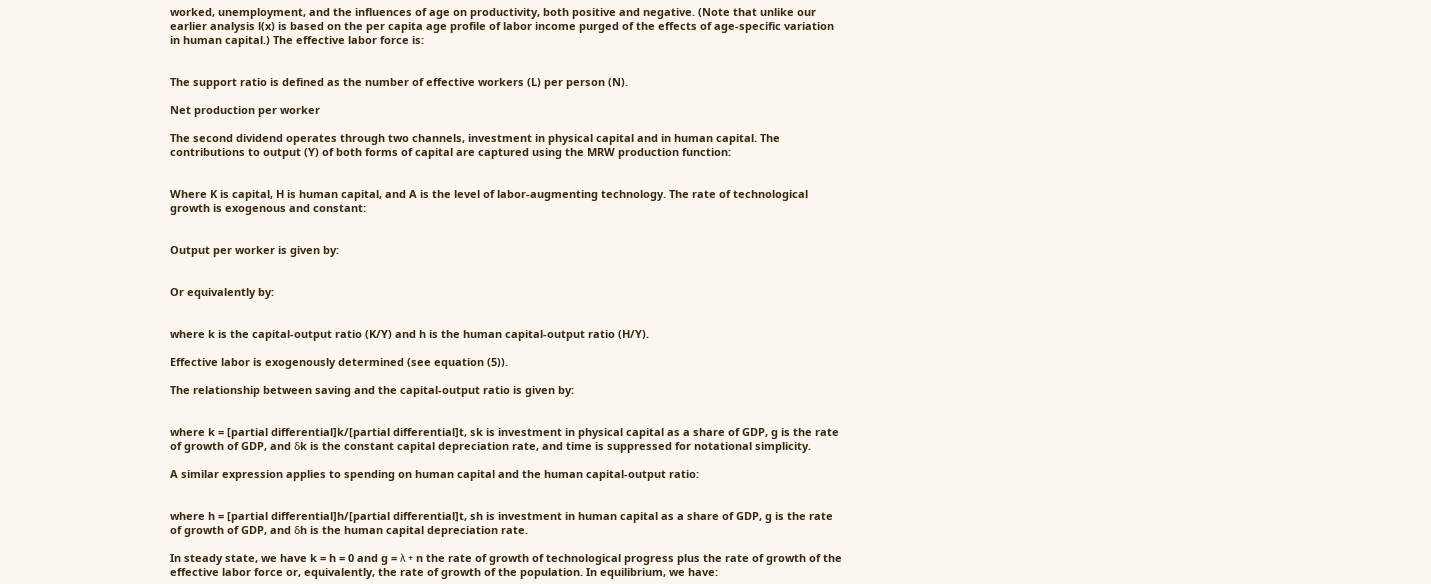worked, unemployment, and the influences of age on productivity, both positive and negative. (Note that unlike our earlier analysis l(x) is based on the per capita age profile of labor income purged of the effects of age-specific variation in human capital.) The effective labor force is:


The support ratio is defined as the number of effective workers (L) per person (N).

Net production per worker

The second dividend operates through two channels, investment in physical capital and in human capital. The contributions to output (Y) of both forms of capital are captured using the MRW production function:


Where K is capital, H is human capital, and A is the level of labor-augmenting technology. The rate of technological growth is exogenous and constant:


Output per worker is given by:


Or equivalently by:


where k is the capital-output ratio (K/Y) and h is the human capital-output ratio (H/Y).

Effective labor is exogenously determined (see equation (5)).

The relationship between saving and the capital-output ratio is given by:


where k = [partial differential]k/[partial differential]t, sk is investment in physical capital as a share of GDP, g is the rate of growth of GDP, and δk is the constant capital depreciation rate, and time is suppressed for notational simplicity.

A similar expression applies to spending on human capital and the human capital-output ratio:


where h = [partial differential]h/[partial differential]t, sh is investment in human capital as a share of GDP, g is the rate of growth of GDP, and δh is the human capital depreciation rate.

In steady state, we have k = h = 0 and g = λ + n the rate of growth of technological progress plus the rate of growth of the effective labor force or, equivalently, the rate of growth of the population. In equilibrium, we have: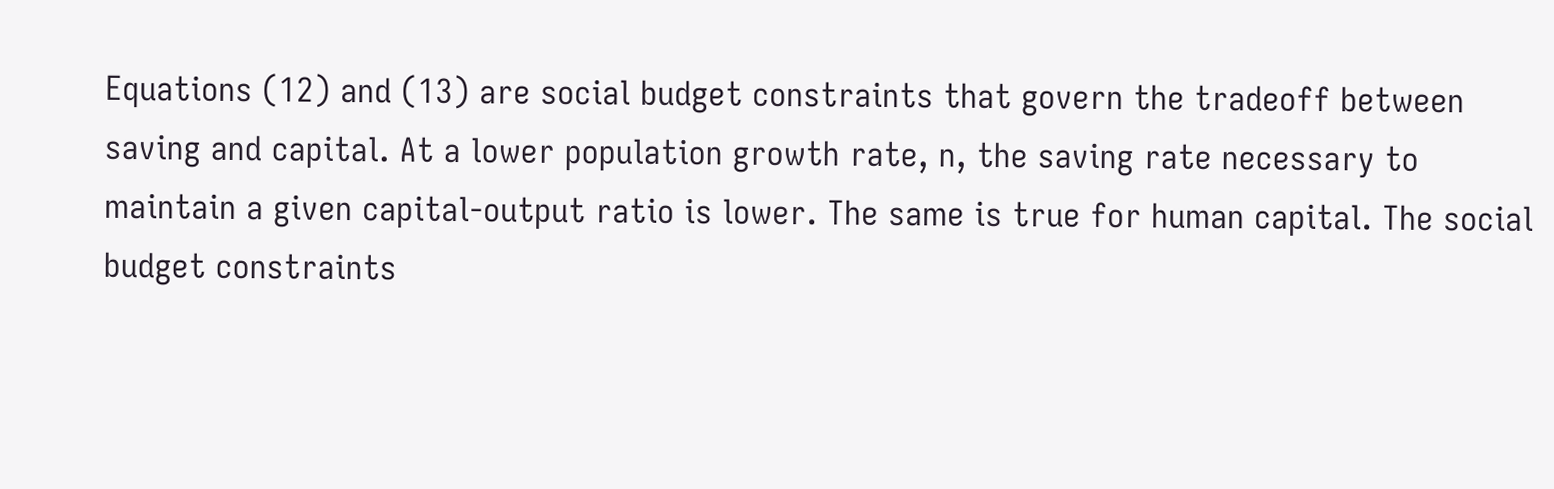Equations (12) and (13) are social budget constraints that govern the tradeoff between saving and capital. At a lower population growth rate, n, the saving rate necessary to maintain a given capital-output ratio is lower. The same is true for human capital. The social budget constraints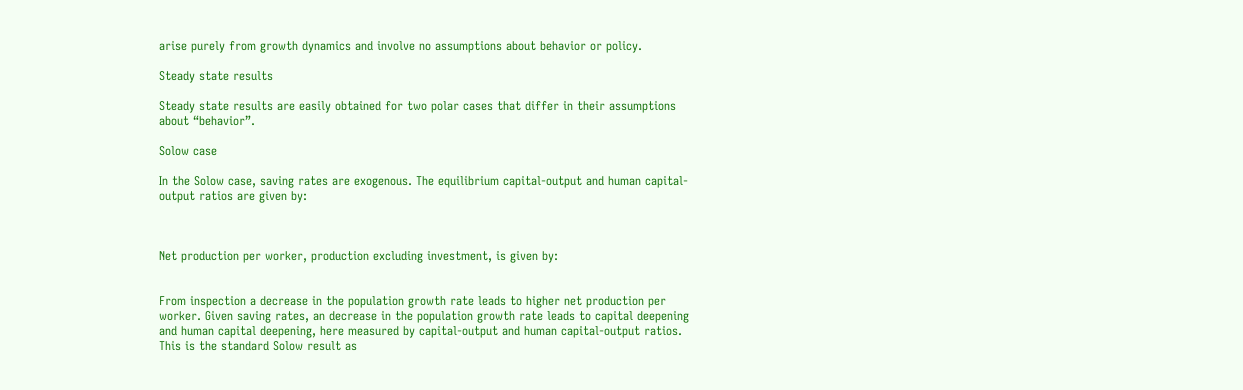arise purely from growth dynamics and involve no assumptions about behavior or policy.

Steady state results

Steady state results are easily obtained for two polar cases that differ in their assumptions about “behavior”.

Solow case

In the Solow case, saving rates are exogenous. The equilibrium capital-output and human capital-output ratios are given by:



Net production per worker, production excluding investment, is given by:


From inspection a decrease in the population growth rate leads to higher net production per worker. Given saving rates, an decrease in the population growth rate leads to capital deepening and human capital deepening, here measured by capital-output and human capital-output ratios. This is the standard Solow result as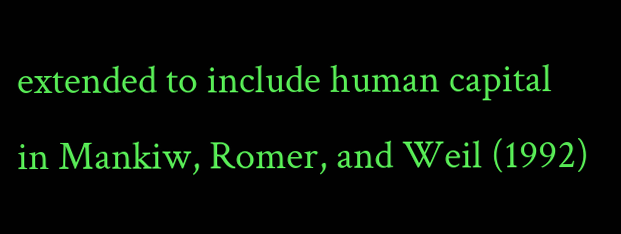extended to include human capital in Mankiw, Romer, and Weil (1992)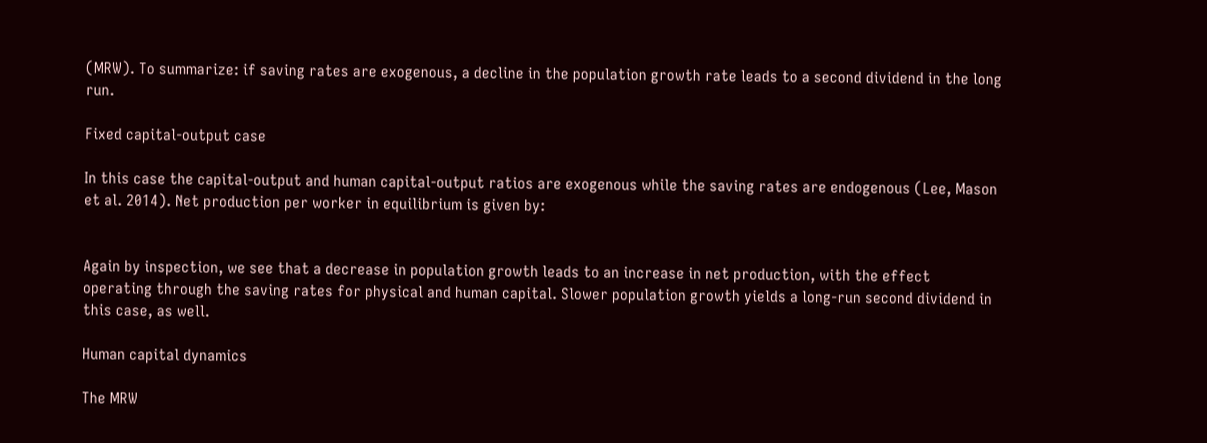(MRW). To summarize: if saving rates are exogenous, a decline in the population growth rate leads to a second dividend in the long run.

Fixed capital-output case

In this case the capital-output and human capital-output ratios are exogenous while the saving rates are endogenous (Lee, Mason et al. 2014). Net production per worker in equilibrium is given by:


Again by inspection, we see that a decrease in population growth leads to an increase in net production, with the effect operating through the saving rates for physical and human capital. Slower population growth yields a long-run second dividend in this case, as well.

Human capital dynamics

The MRW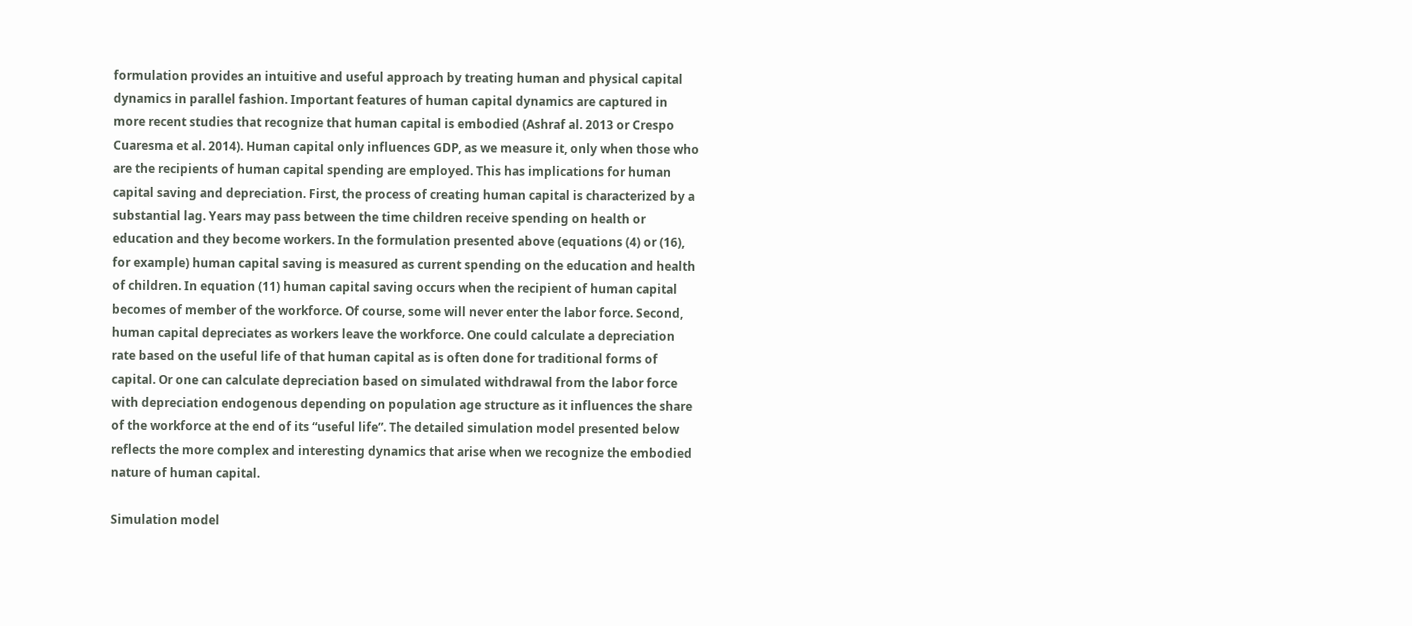formulation provides an intuitive and useful approach by treating human and physical capital dynamics in parallel fashion. Important features of human capital dynamics are captured in more recent studies that recognize that human capital is embodied (Ashraf al. 2013 or Crespo Cuaresma et al. 2014). Human capital only influences GDP, as we measure it, only when those who are the recipients of human capital spending are employed. This has implications for human capital saving and depreciation. First, the process of creating human capital is characterized by a substantial lag. Years may pass between the time children receive spending on health or education and they become workers. In the formulation presented above (equations (4) or (16), for example) human capital saving is measured as current spending on the education and health of children. In equation (11) human capital saving occurs when the recipient of human capital becomes of member of the workforce. Of course, some will never enter the labor force. Second, human capital depreciates as workers leave the workforce. One could calculate a depreciation rate based on the useful life of that human capital as is often done for traditional forms of capital. Or one can calculate depreciation based on simulated withdrawal from the labor force with depreciation endogenous depending on population age structure as it influences the share of the workforce at the end of its “useful life”. The detailed simulation model presented below reflects the more complex and interesting dynamics that arise when we recognize the embodied nature of human capital.

Simulation model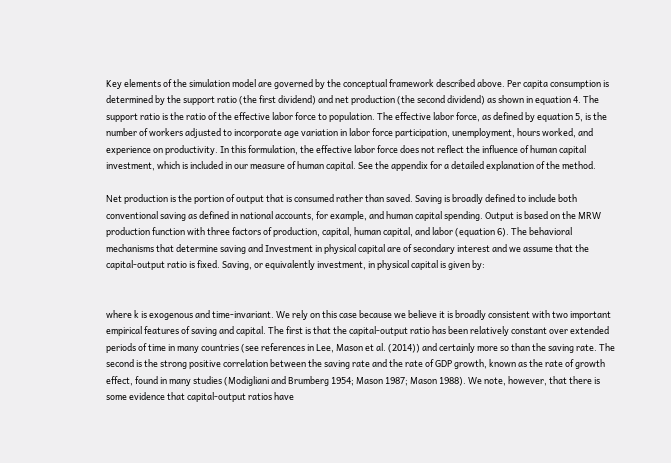Key elements of the simulation model are governed by the conceptual framework described above. Per capita consumption is determined by the support ratio (the first dividend) and net production (the second dividend) as shown in equation 4. The support ratio is the ratio of the effective labor force to population. The effective labor force, as defined by equation 5, is the number of workers adjusted to incorporate age variation in labor force participation, unemployment, hours worked, and experience on productivity. In this formulation, the effective labor force does not reflect the influence of human capital investment, which is included in our measure of human capital. See the appendix for a detailed explanation of the method.

Net production is the portion of output that is consumed rather than saved. Saving is broadly defined to include both conventional saving as defined in national accounts, for example, and human capital spending. Output is based on the MRW production function with three factors of production, capital, human capital, and labor (equation 6). The behavioral mechanisms that determine saving and Investment in physical capital are of secondary interest and we assume that the capital-output ratio is fixed. Saving, or equivalently investment, in physical capital is given by:


where k is exogenous and time-invariant. We rely on this case because we believe it is broadly consistent with two important empirical features of saving and capital. The first is that the capital-output ratio has been relatively constant over extended periods of time in many countries (see references in Lee, Mason et al. (2014)) and certainly more so than the saving rate. The second is the strong positive correlation between the saving rate and the rate of GDP growth, known as the rate of growth effect, found in many studies (Modigliani and Brumberg 1954; Mason 1987; Mason 1988). We note, however, that there is some evidence that capital-output ratios have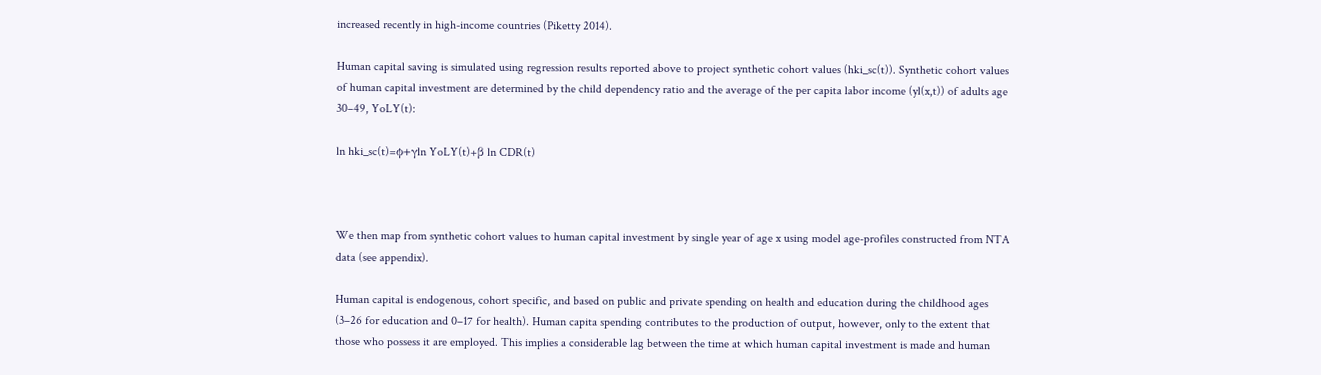increased recently in high-income countries (Piketty 2014).

Human capital saving is simulated using regression results reported above to project synthetic cohort values (hki_sc(t)). Synthetic cohort values of human capital investment are determined by the child dependency ratio and the average of the per capita labor income (yl(x,t)) of adults age 30–49, YoLY(t):

ln hki_sc(t)=ϕ+γln YoLY(t)+β ln CDR(t)



We then map from synthetic cohort values to human capital investment by single year of age x using model age-profiles constructed from NTA data (see appendix).

Human capital is endogenous, cohort specific, and based on public and private spending on health and education during the childhood ages (3–26 for education and 0–17 for health). Human capita spending contributes to the production of output, however, only to the extent that those who possess it are employed. This implies a considerable lag between the time at which human capital investment is made and human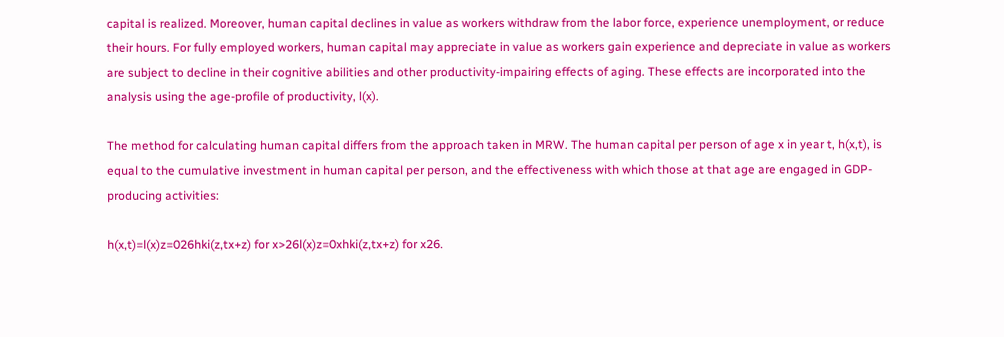capital is realized. Moreover, human capital declines in value as workers withdraw from the labor force, experience unemployment, or reduce their hours. For fully employed workers, human capital may appreciate in value as workers gain experience and depreciate in value as workers are subject to decline in their cognitive abilities and other productivity-impairing effects of aging. These effects are incorporated into the analysis using the age-profile of productivity, l(x).

The method for calculating human capital differs from the approach taken in MRW. The human capital per person of age x in year t, h(x,t), is equal to the cumulative investment in human capital per person, and the effectiveness with which those at that age are engaged in GDP-producing activities:

h(x,t)=l(x)z=026hki(z,tx+z) for x>26l(x)z=0xhki(z,tx+z) for x26.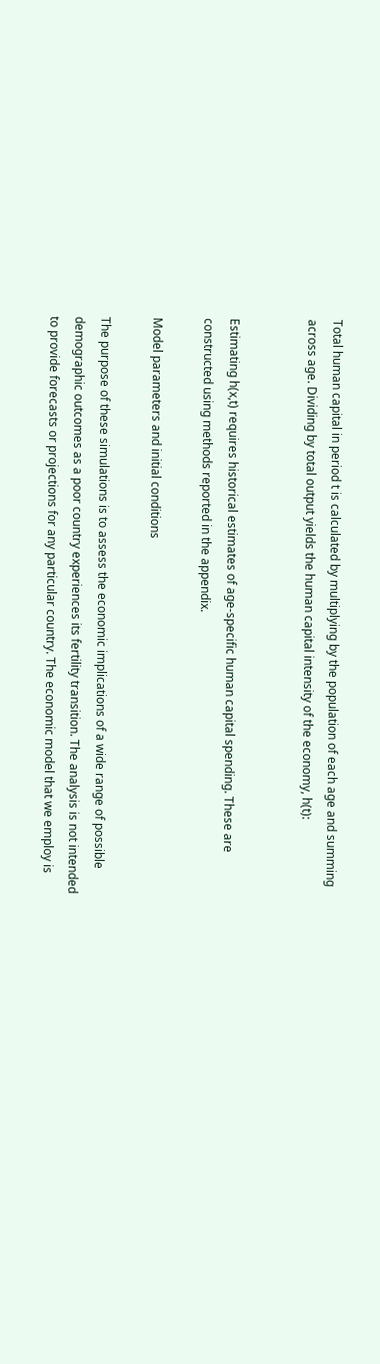Total human capital in period t is calculated by multiplying by the population of each age and summing across age. Dividing by total output yields the human capital intensity of the economy, h(t):


Estimating h(x,t) requires historical estimates of age-specific human capital spending. These are constructed using methods reported in the appendix.

Model parameters and initial conditions

The purpose of these simulations is to assess the economic implications of a wide range of possible demographic outcomes as a poor country experiences its fertility transition. The analysis is not intended to provide forecasts or projections for any particular country. The economic model that we employ is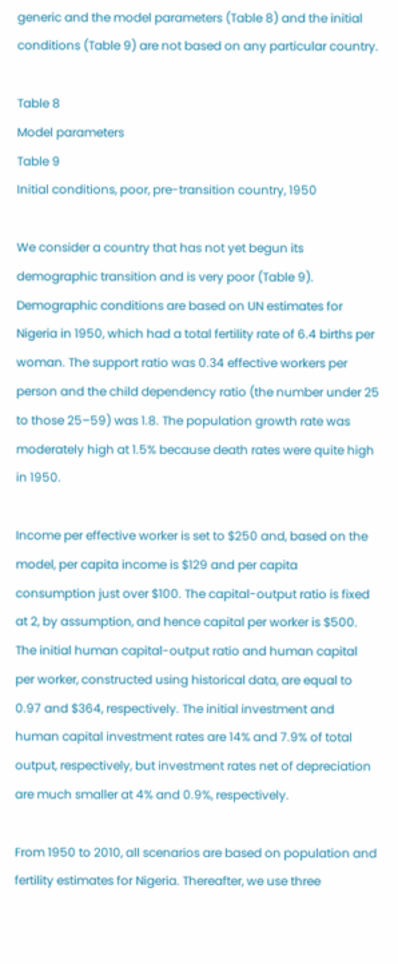generic and the model parameters (Table 8) and the initial conditions (Table 9) are not based on any particular country.

Table 8
Model parameters
Table 9
Initial conditions, poor, pre-transition country, 1950

We consider a country that has not yet begun its demographic transition and is very poor (Table 9). Demographic conditions are based on UN estimates for Nigeria in 1950, which had a total fertility rate of 6.4 births per woman. The support ratio was 0.34 effective workers per person and the child dependency ratio (the number under 25 to those 25–59) was 1.8. The population growth rate was moderately high at 1.5% because death rates were quite high in 1950.

Income per effective worker is set to $250 and, based on the model, per capita income is $129 and per capita consumption just over $100. The capital-output ratio is fixed at 2, by assumption, and hence capital per worker is $500. The initial human capital-output ratio and human capital per worker, constructed using historical data, are equal to 0.97 and $364, respectively. The initial investment and human capital investment rates are 14% and 7.9% of total output, respectively, but investment rates net of depreciation are much smaller at 4% and 0.9%, respectively.

From 1950 to 2010, all scenarios are based on population and fertility estimates for Nigeria. Thereafter, we use three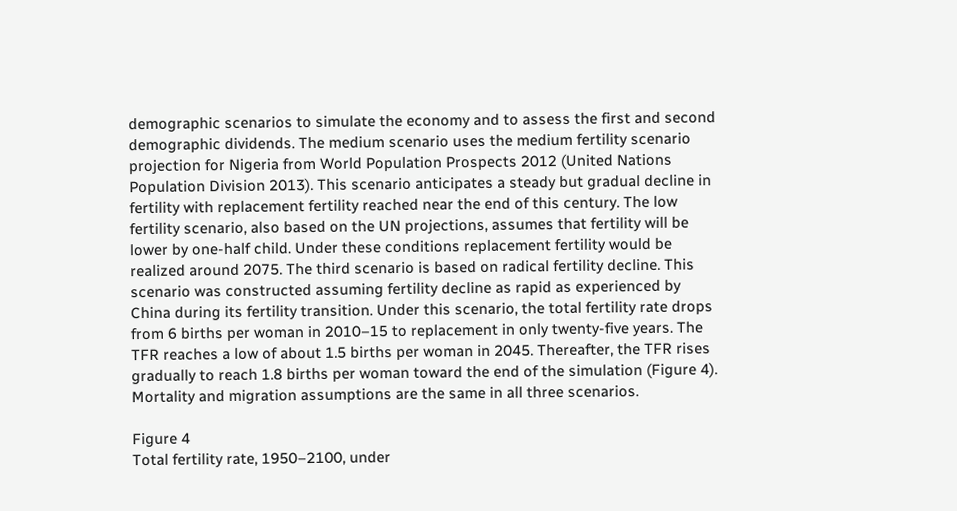demographic scenarios to simulate the economy and to assess the first and second demographic dividends. The medium scenario uses the medium fertility scenario projection for Nigeria from World Population Prospects 2012 (United Nations Population Division 2013). This scenario anticipates a steady but gradual decline in fertility with replacement fertility reached near the end of this century. The low fertility scenario, also based on the UN projections, assumes that fertility will be lower by one-half child. Under these conditions replacement fertility would be realized around 2075. The third scenario is based on radical fertility decline. This scenario was constructed assuming fertility decline as rapid as experienced by China during its fertility transition. Under this scenario, the total fertility rate drops from 6 births per woman in 2010–15 to replacement in only twenty-five years. The TFR reaches a low of about 1.5 births per woman in 2045. Thereafter, the TFR rises gradually to reach 1.8 births per woman toward the end of the simulation (Figure 4). Mortality and migration assumptions are the same in all three scenarios.

Figure 4
Total fertility rate, 1950–2100, under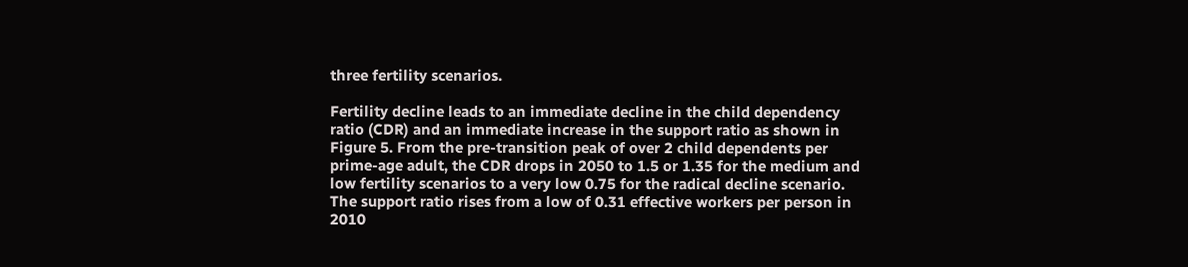three fertility scenarios.

Fertility decline leads to an immediate decline in the child dependency ratio (CDR) and an immediate increase in the support ratio as shown in Figure 5. From the pre-transition peak of over 2 child dependents per prime-age adult, the CDR drops in 2050 to 1.5 or 1.35 for the medium and low fertility scenarios to a very low 0.75 for the radical decline scenario. The support ratio rises from a low of 0.31 effective workers per person in 2010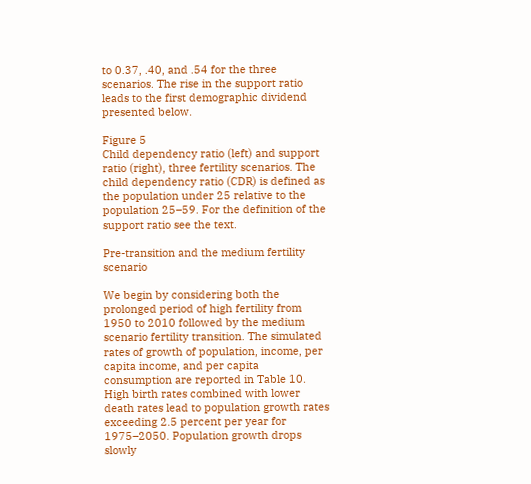to 0.37, .40, and .54 for the three scenarios. The rise in the support ratio leads to the first demographic dividend presented below.

Figure 5
Child dependency ratio (left) and support ratio (right), three fertility scenarios. The child dependency ratio (CDR) is defined as the population under 25 relative to the population 25–59. For the definition of the support ratio see the text.

Pre-transition and the medium fertility scenario

We begin by considering both the prolonged period of high fertility from 1950 to 2010 followed by the medium scenario fertility transition. The simulated rates of growth of population, income, per capita income, and per capita consumption are reported in Table 10. High birth rates combined with lower death rates lead to population growth rates exceeding 2.5 percent per year for 1975–2050. Population growth drops slowly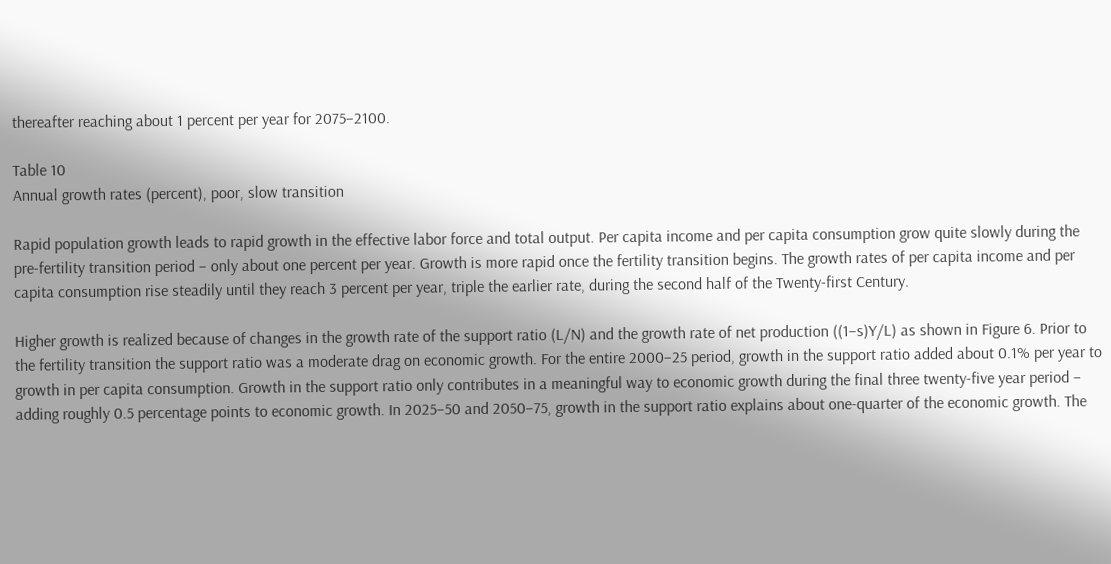thereafter reaching about 1 percent per year for 2075–2100.

Table 10
Annual growth rates (percent), poor, slow transition

Rapid population growth leads to rapid growth in the effective labor force and total output. Per capita income and per capita consumption grow quite slowly during the pre-fertility transition period – only about one percent per year. Growth is more rapid once the fertility transition begins. The growth rates of per capita income and per capita consumption rise steadily until they reach 3 percent per year, triple the earlier rate, during the second half of the Twenty-first Century.

Higher growth is realized because of changes in the growth rate of the support ratio (L/N) and the growth rate of net production ((1−s)Y/L) as shown in Figure 6. Prior to the fertility transition the support ratio was a moderate drag on economic growth. For the entire 2000–25 period, growth in the support ratio added about 0.1% per year to growth in per capita consumption. Growth in the support ratio only contributes in a meaningful way to economic growth during the final three twenty-five year period – adding roughly 0.5 percentage points to economic growth. In 2025–50 and 2050–75, growth in the support ratio explains about one-quarter of the economic growth. The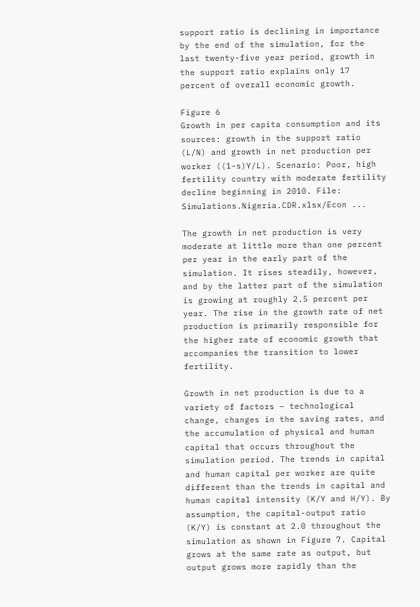support ratio is declining in importance by the end of the simulation, for the last twenty-five year period, growth in the support ratio explains only 17 percent of overall economic growth.

Figure 6
Growth in per capita consumption and its sources: growth in the support ratio (L/N) and growth in net production per worker ((1−s)Y/L). Scenario: Poor, high fertility country with moderate fertility decline beginning in 2010. File: Simulations.Nigeria.CDR.xlsx/Econ ...

The growth in net production is very moderate at little more than one percent per year in the early part of the simulation. It rises steadily, however, and by the latter part of the simulation is growing at roughly 2.5 percent per year. The rise in the growth rate of net production is primarily responsible for the higher rate of economic growth that accompanies the transition to lower fertility.

Growth in net production is due to a variety of factors – technological change, changes in the saving rates, and the accumulation of physical and human capital that occurs throughout the simulation period. The trends in capital and human capital per worker are quite different than the trends in capital and human capital intensity (K/Y and H/Y). By assumption, the capital-output ratio (K/Y) is constant at 2.0 throughout the simulation as shown in Figure 7. Capital grows at the same rate as output, but output grows more rapidly than the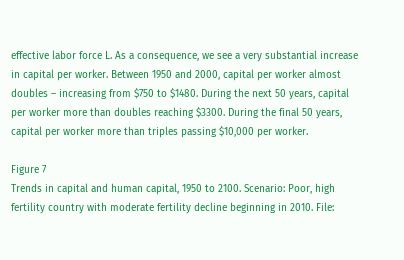effective labor force L. As a consequence, we see a very substantial increase in capital per worker. Between 1950 and 2000, capital per worker almost doubles – increasing from $750 to $1480. During the next 50 years, capital per worker more than doubles reaching $3300. During the final 50 years, capital per worker more than triples passing $10,000 per worker.

Figure 7
Trends in capital and human capital, 1950 to 2100. Scenario: Poor, high fertility country with moderate fertility decline beginning in 2010. File: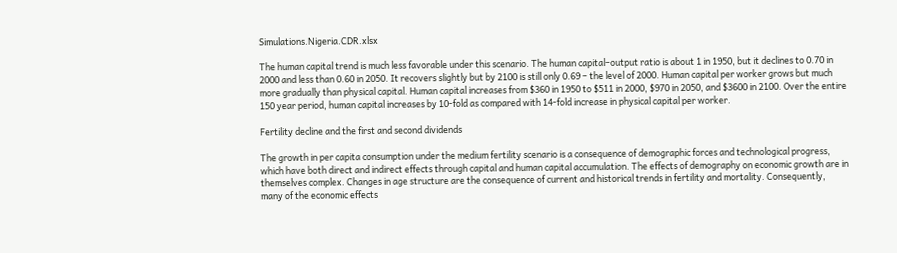Simulations.Nigeria.CDR.xlsx

The human capital trend is much less favorable under this scenario. The human capital–output ratio is about 1 in 1950, but it declines to 0.70 in 2000 and less than 0.60 in 2050. It recovers slightly but by 2100 is still only 0.69 – the level of 2000. Human capital per worker grows but much more gradually than physical capital. Human capital increases from $360 in 1950 to $511 in 2000, $970 in 2050, and $3600 in 2100. Over the entire 150 year period, human capital increases by 10-fold as compared with 14-fold increase in physical capital per worker.

Fertility decline and the first and second dividends

The growth in per capita consumption under the medium fertility scenario is a consequence of demographic forces and technological progress, which have both direct and indirect effects through capital and human capital accumulation. The effects of demography on economic growth are in themselves complex. Changes in age structure are the consequence of current and historical trends in fertility and mortality. Consequently, many of the economic effects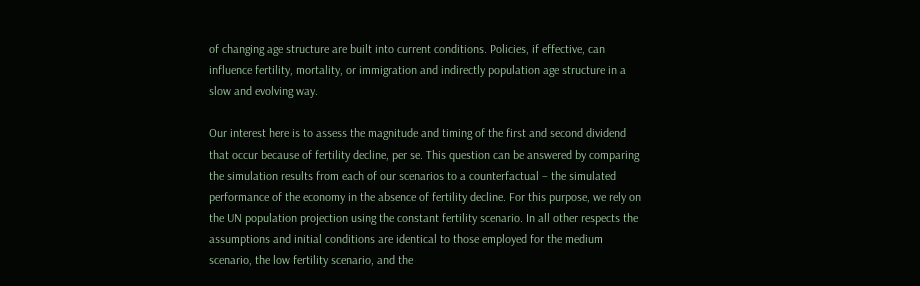of changing age structure are built into current conditions. Policies, if effective, can influence fertility, mortality, or immigration and indirectly population age structure in a slow and evolving way.

Our interest here is to assess the magnitude and timing of the first and second dividend that occur because of fertility decline, per se. This question can be answered by comparing the simulation results from each of our scenarios to a counterfactual – the simulated performance of the economy in the absence of fertility decline. For this purpose, we rely on the UN population projection using the constant fertility scenario. In all other respects the assumptions and initial conditions are identical to those employed for the medium scenario, the low fertility scenario, and the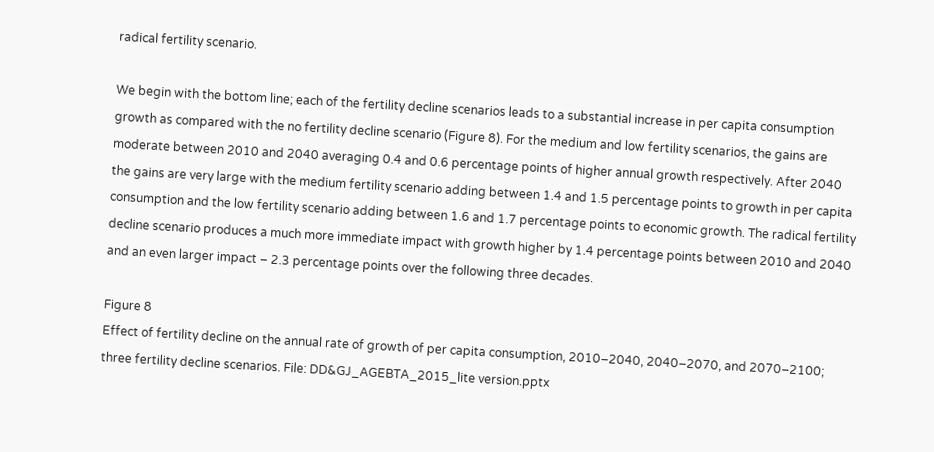radical fertility scenario.

We begin with the bottom line; each of the fertility decline scenarios leads to a substantial increase in per capita consumption growth as compared with the no fertility decline scenario (Figure 8). For the medium and low fertility scenarios, the gains are moderate between 2010 and 2040 averaging 0.4 and 0.6 percentage points of higher annual growth respectively. After 2040 the gains are very large with the medium fertility scenario adding between 1.4 and 1.5 percentage points to growth in per capita consumption and the low fertility scenario adding between 1.6 and 1.7 percentage points to economic growth. The radical fertility decline scenario produces a much more immediate impact with growth higher by 1.4 percentage points between 2010 and 2040 and an even larger impact – 2.3 percentage points over the following three decades.

Figure 8
Effect of fertility decline on the annual rate of growth of per capita consumption, 2010–2040, 2040–2070, and 2070–2100; three fertility decline scenarios. File: DD&GJ_AGEBTA_2015_lite version.pptx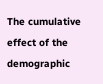The cumulative effect of the demographic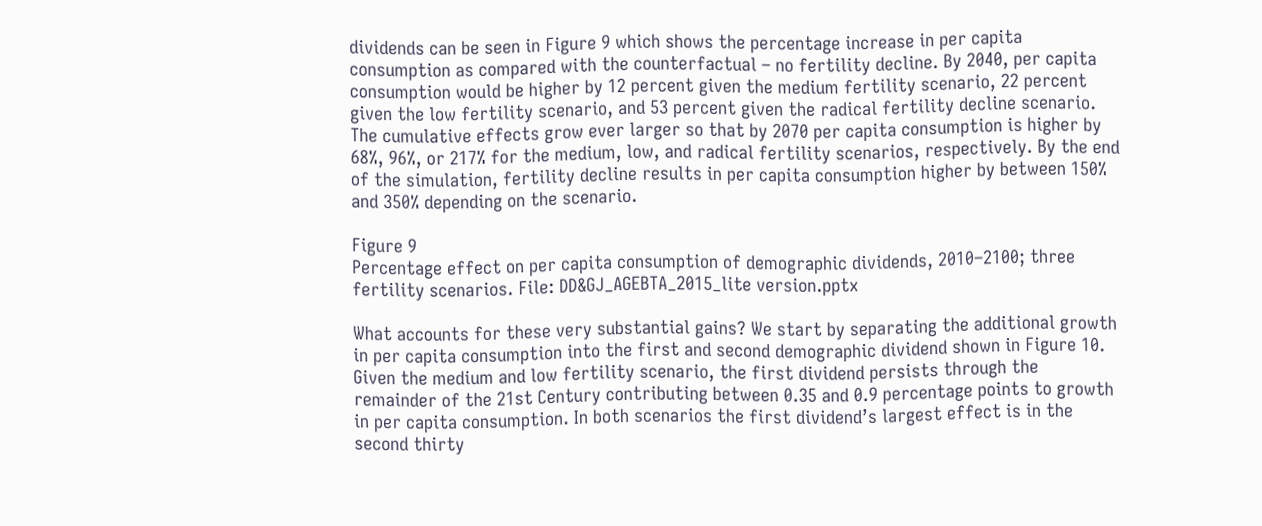dividends can be seen in Figure 9 which shows the percentage increase in per capita consumption as compared with the counterfactual – no fertility decline. By 2040, per capita consumption would be higher by 12 percent given the medium fertility scenario, 22 percent given the low fertility scenario, and 53 percent given the radical fertility decline scenario. The cumulative effects grow ever larger so that by 2070 per capita consumption is higher by 68%, 96%, or 217% for the medium, low, and radical fertility scenarios, respectively. By the end of the simulation, fertility decline results in per capita consumption higher by between 150% and 350% depending on the scenario.

Figure 9
Percentage effect on per capita consumption of demographic dividends, 2010–2100; three fertility scenarios. File: DD&GJ_AGEBTA_2015_lite version.pptx

What accounts for these very substantial gains? We start by separating the additional growth in per capita consumption into the first and second demographic dividend shown in Figure 10. Given the medium and low fertility scenario, the first dividend persists through the remainder of the 21st Century contributing between 0.35 and 0.9 percentage points to growth in per capita consumption. In both scenarios the first dividend’s largest effect is in the second thirty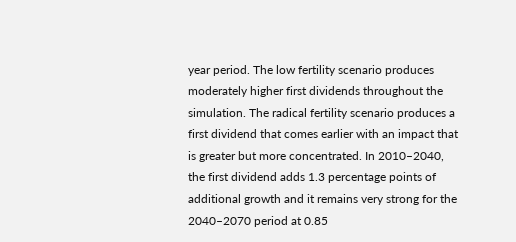year period. The low fertility scenario produces moderately higher first dividends throughout the simulation. The radical fertility scenario produces a first dividend that comes earlier with an impact that is greater but more concentrated. In 2010–2040, the first dividend adds 1.3 percentage points of additional growth and it remains very strong for the 2040–2070 period at 0.85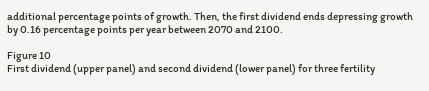additional percentage points of growth. Then, the first dividend ends depressing growth by 0.16 percentage points per year between 2070 and 2100.

Figure 10
First dividend (upper panel) and second dividend (lower panel) for three fertility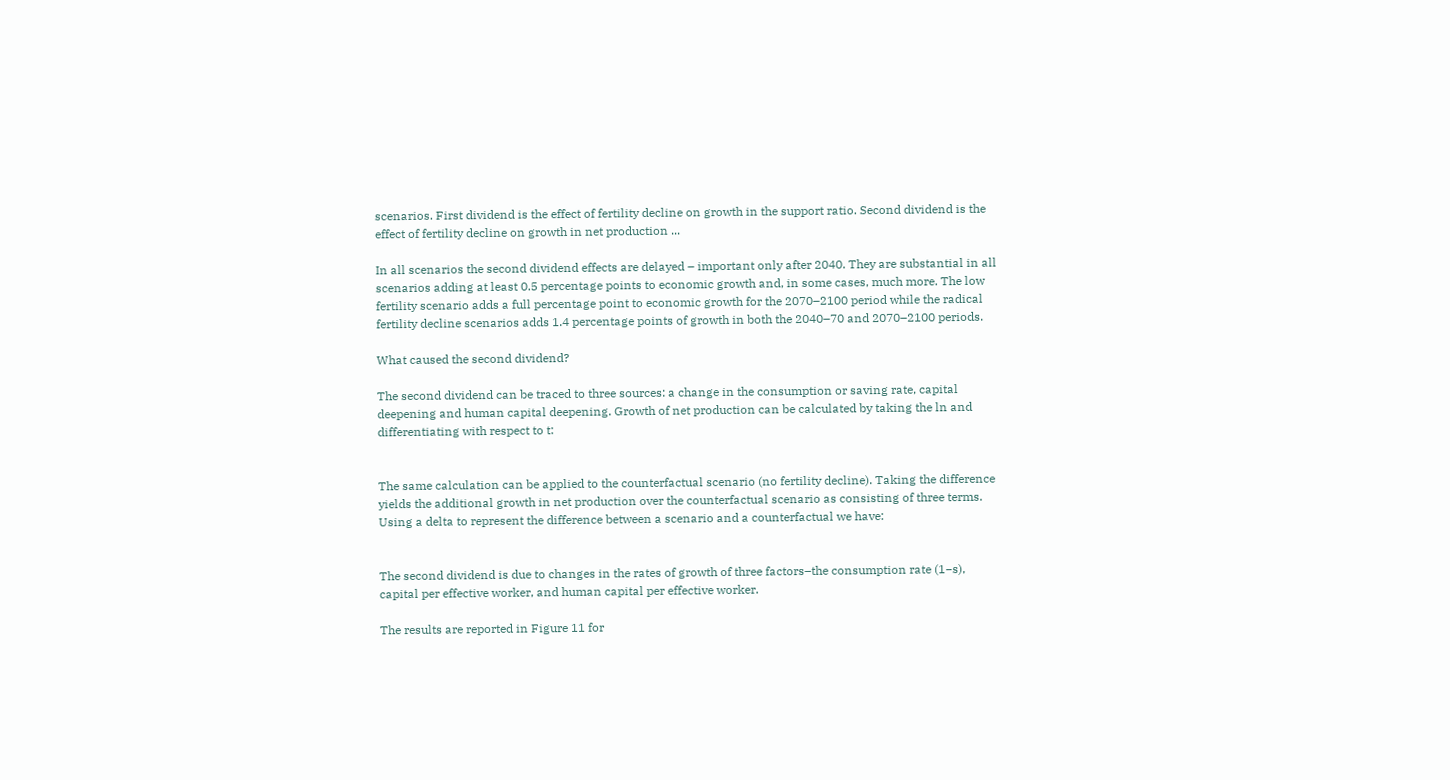scenarios. First dividend is the effect of fertility decline on growth in the support ratio. Second dividend is the effect of fertility decline on growth in net production ...

In all scenarios the second dividend effects are delayed – important only after 2040. They are substantial in all scenarios adding at least 0.5 percentage points to economic growth and, in some cases, much more. The low fertility scenario adds a full percentage point to economic growth for the 2070–2100 period while the radical fertility decline scenarios adds 1.4 percentage points of growth in both the 2040–70 and 2070–2100 periods.

What caused the second dividend?

The second dividend can be traced to three sources: a change in the consumption or saving rate, capital deepening and human capital deepening. Growth of net production can be calculated by taking the ln and differentiating with respect to t:


The same calculation can be applied to the counterfactual scenario (no fertility decline). Taking the difference yields the additional growth in net production over the counterfactual scenario as consisting of three terms. Using a delta to represent the difference between a scenario and a counterfactual we have:


The second dividend is due to changes in the rates of growth of three factors–the consumption rate (1−s), capital per effective worker, and human capital per effective worker.

The results are reported in Figure 11 for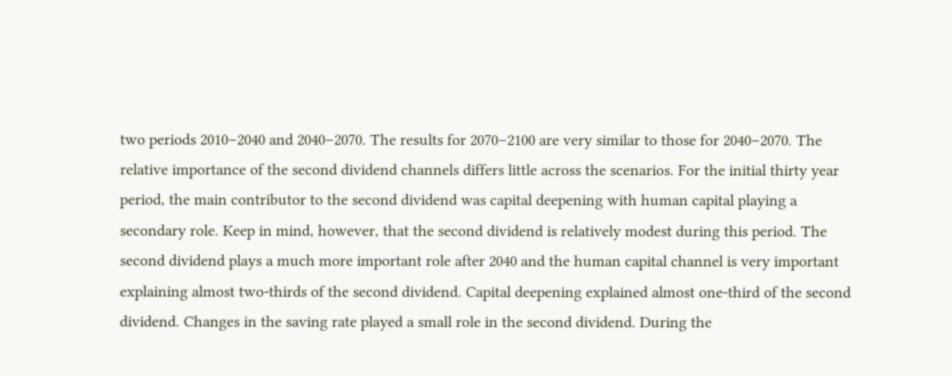two periods 2010–2040 and 2040–2070. The results for 2070–2100 are very similar to those for 2040–2070. The relative importance of the second dividend channels differs little across the scenarios. For the initial thirty year period, the main contributor to the second dividend was capital deepening with human capital playing a secondary role. Keep in mind, however, that the second dividend is relatively modest during this period. The second dividend plays a much more important role after 2040 and the human capital channel is very important explaining almost two-thirds of the second dividend. Capital deepening explained almost one-third of the second dividend. Changes in the saving rate played a small role in the second dividend. During the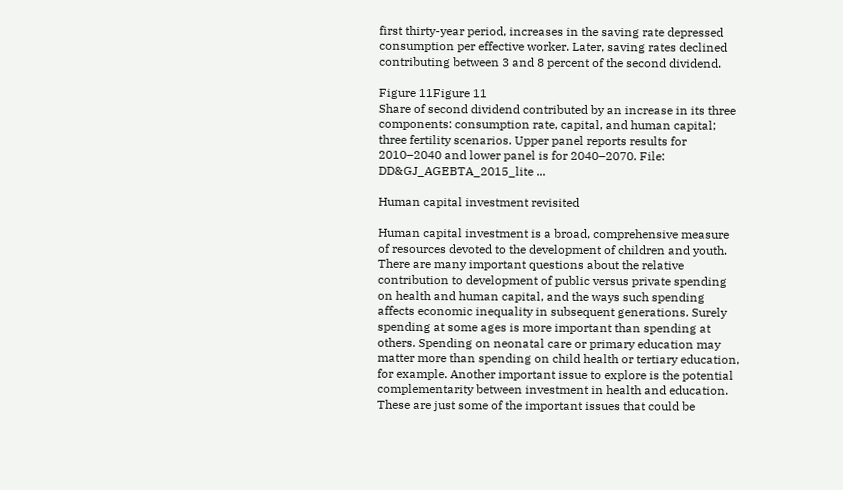first thirty-year period, increases in the saving rate depressed consumption per effective worker. Later, saving rates declined contributing between 3 and 8 percent of the second dividend.

Figure 11Figure 11
Share of second dividend contributed by an increase in its three components: consumption rate, capital, and human capital; three fertility scenarios. Upper panel reports results for 2010–2040 and lower panel is for 2040–2070. File: DD&GJ_AGEBTA_2015_lite ...

Human capital investment revisited

Human capital investment is a broad, comprehensive measure of resources devoted to the development of children and youth. There are many important questions about the relative contribution to development of public versus private spending on health and human capital, and the ways such spending affects economic inequality in subsequent generations. Surely spending at some ages is more important than spending at others. Spending on neonatal care or primary education may matter more than spending on child health or tertiary education, for example. Another important issue to explore is the potential complementarity between investment in health and education. These are just some of the important issues that could be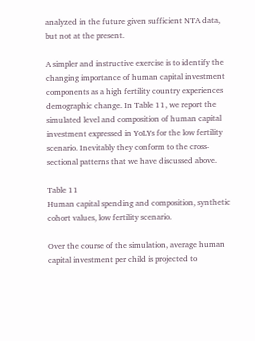analyzed in the future given sufficient NTA data, but not at the present.

A simpler and instructive exercise is to identify the changing importance of human capital investment components as a high fertility country experiences demographic change. In Table 11, we report the simulated level and composition of human capital investment expressed in YoLYs for the low fertility scenario. Inevitably they conform to the cross-sectional patterns that we have discussed above.

Table 11
Human capital spending and composition, synthetic cohort values, low fertility scenario.

Over the course of the simulation, average human capital investment per child is projected to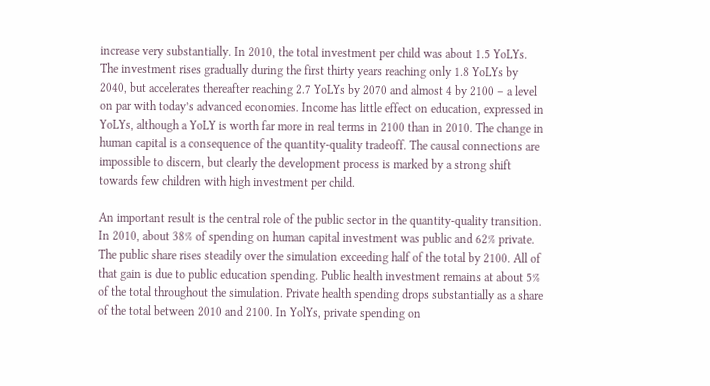increase very substantially. In 2010, the total investment per child was about 1.5 YoLYs. The investment rises gradually during the first thirty years reaching only 1.8 YoLYs by 2040, but accelerates thereafter reaching 2.7 YoLYs by 2070 and almost 4 by 2100 – a level on par with today’s advanced economies. Income has little effect on education, expressed in YoLYs, although a YoLY is worth far more in real terms in 2100 than in 2010. The change in human capital is a consequence of the quantity-quality tradeoff. The causal connections are impossible to discern, but clearly the development process is marked by a strong shift towards few children with high investment per child.

An important result is the central role of the public sector in the quantity-quality transition. In 2010, about 38% of spending on human capital investment was public and 62% private. The public share rises steadily over the simulation exceeding half of the total by 2100. All of that gain is due to public education spending. Public health investment remains at about 5% of the total throughout the simulation. Private health spending drops substantially as a share of the total between 2010 and 2100. In YolYs, private spending on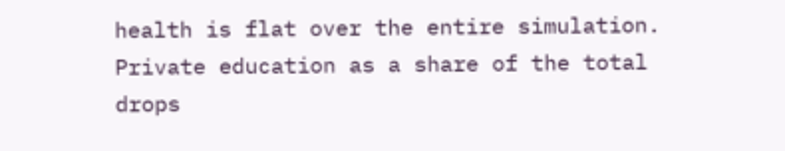health is flat over the entire simulation. Private education as a share of the total drops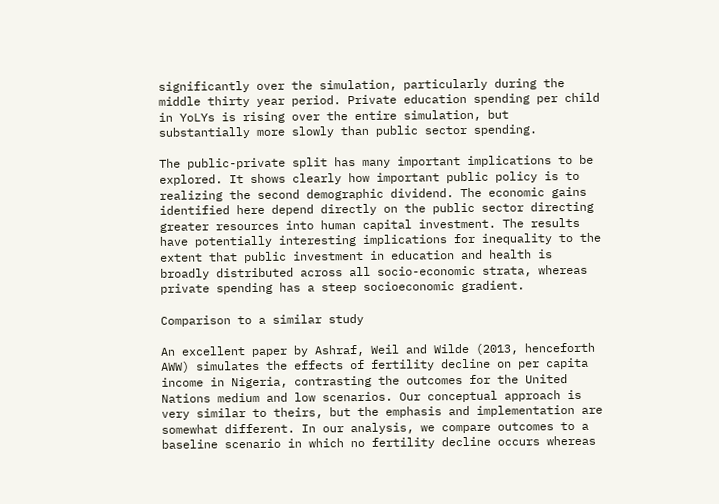significantly over the simulation, particularly during the middle thirty year period. Private education spending per child in YoLYs is rising over the entire simulation, but substantially more slowly than public sector spending.

The public-private split has many important implications to be explored. It shows clearly how important public policy is to realizing the second demographic dividend. The economic gains identified here depend directly on the public sector directing greater resources into human capital investment. The results have potentially interesting implications for inequality to the extent that public investment in education and health is broadly distributed across all socio-economic strata, whereas private spending has a steep socioeconomic gradient.

Comparison to a similar study

An excellent paper by Ashraf, Weil and Wilde (2013, henceforth AWW) simulates the effects of fertility decline on per capita income in Nigeria, contrasting the outcomes for the United Nations medium and low scenarios. Our conceptual approach is very similar to theirs, but the emphasis and implementation are somewhat different. In our analysis, we compare outcomes to a baseline scenario in which no fertility decline occurs whereas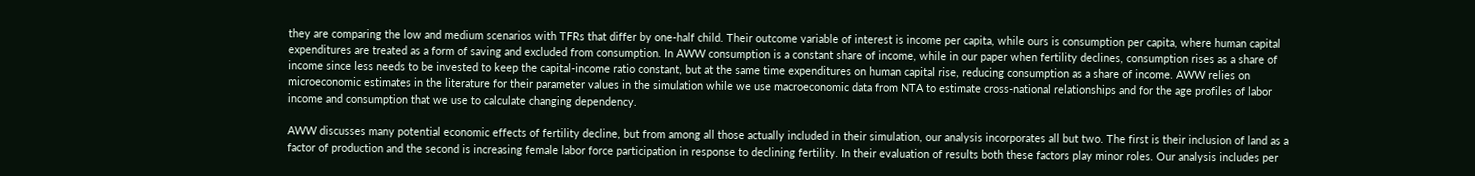they are comparing the low and medium scenarios with TFRs that differ by one-half child. Their outcome variable of interest is income per capita, while ours is consumption per capita, where human capital expenditures are treated as a form of saving and excluded from consumption. In AWW consumption is a constant share of income, while in our paper when fertility declines, consumption rises as a share of income since less needs to be invested to keep the capital-income ratio constant, but at the same time expenditures on human capital rise, reducing consumption as a share of income. AWW relies on microeconomic estimates in the literature for their parameter values in the simulation while we use macroeconomic data from NTA to estimate cross-national relationships and for the age profiles of labor income and consumption that we use to calculate changing dependency.

AWW discusses many potential economic effects of fertility decline, but from among all those actually included in their simulation, our analysis incorporates all but two. The first is their inclusion of land as a factor of production and the second is increasing female labor force participation in response to declining fertility. In their evaluation of results both these factors play minor roles. Our analysis includes per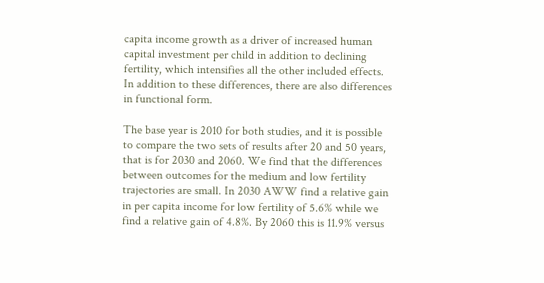capita income growth as a driver of increased human capital investment per child in addition to declining fertility, which intensifies all the other included effects. In addition to these differences, there are also differences in functional form.

The base year is 2010 for both studies, and it is possible to compare the two sets of results after 20 and 50 years, that is for 2030 and 2060. We find that the differences between outcomes for the medium and low fertility trajectories are small. In 2030 AWW find a relative gain in per capita income for low fertility of 5.6% while we find a relative gain of 4.8%. By 2060 this is 11.9% versus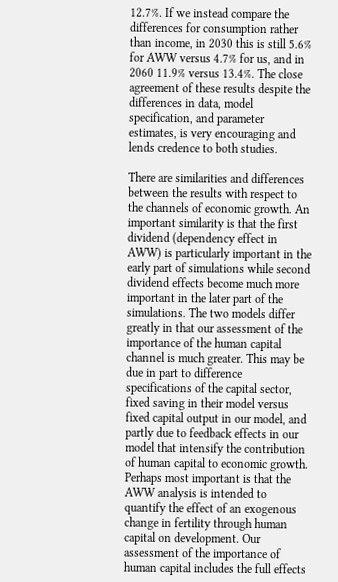12.7%. If we instead compare the differences for consumption rather than income, in 2030 this is still 5.6% for AWW versus 4.7% for us, and in 2060 11.9% versus 13.4%. The close agreement of these results despite the differences in data, model specification, and parameter estimates, is very encouraging and lends credence to both studies.

There are similarities and differences between the results with respect to the channels of economic growth. An important similarity is that the first dividend (dependency effect in AWW) is particularly important in the early part of simulations while second dividend effects become much more important in the later part of the simulations. The two models differ greatly in that our assessment of the importance of the human capital channel is much greater. This may be due in part to difference specifications of the capital sector, fixed saving in their model versus fixed capital output in our model, and partly due to feedback effects in our model that intensify the contribution of human capital to economic growth. Perhaps most important is that the AWW analysis is intended to quantify the effect of an exogenous change in fertility through human capital on development. Our assessment of the importance of human capital includes the full effects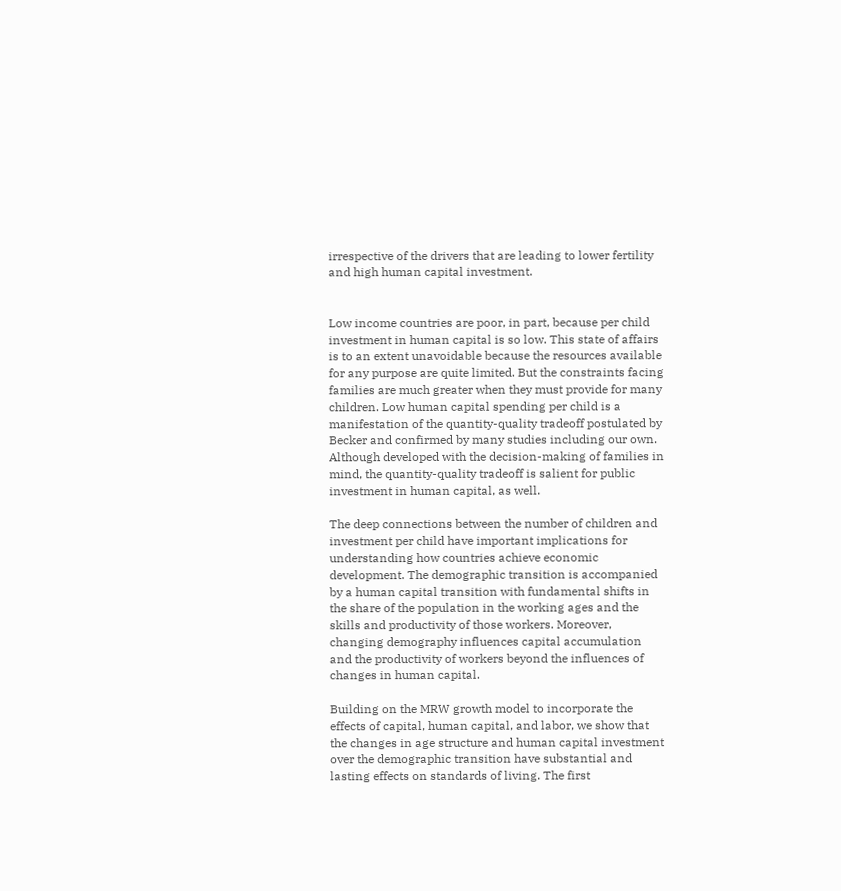irrespective of the drivers that are leading to lower fertility and high human capital investment.


Low income countries are poor, in part, because per child investment in human capital is so low. This state of affairs is to an extent unavoidable because the resources available for any purpose are quite limited. But the constraints facing families are much greater when they must provide for many children. Low human capital spending per child is a manifestation of the quantity-quality tradeoff postulated by Becker and confirmed by many studies including our own. Although developed with the decision-making of families in mind, the quantity-quality tradeoff is salient for public investment in human capital, as well.

The deep connections between the number of children and investment per child have important implications for understanding how countries achieve economic development. The demographic transition is accompanied by a human capital transition with fundamental shifts in the share of the population in the working ages and the skills and productivity of those workers. Moreover, changing demography influences capital accumulation and the productivity of workers beyond the influences of changes in human capital.

Building on the MRW growth model to incorporate the effects of capital, human capital, and labor, we show that the changes in age structure and human capital investment over the demographic transition have substantial and lasting effects on standards of living. The first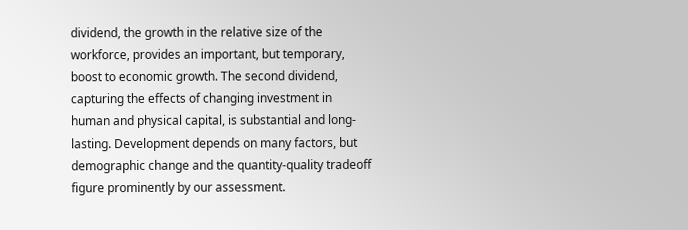dividend, the growth in the relative size of the workforce, provides an important, but temporary, boost to economic growth. The second dividend, capturing the effects of changing investment in human and physical capital, is substantial and long-lasting. Development depends on many factors, but demographic change and the quantity-quality tradeoff figure prominently by our assessment.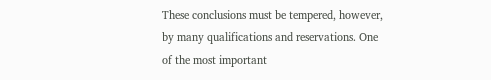These conclusions must be tempered, however, by many qualifications and reservations. One of the most important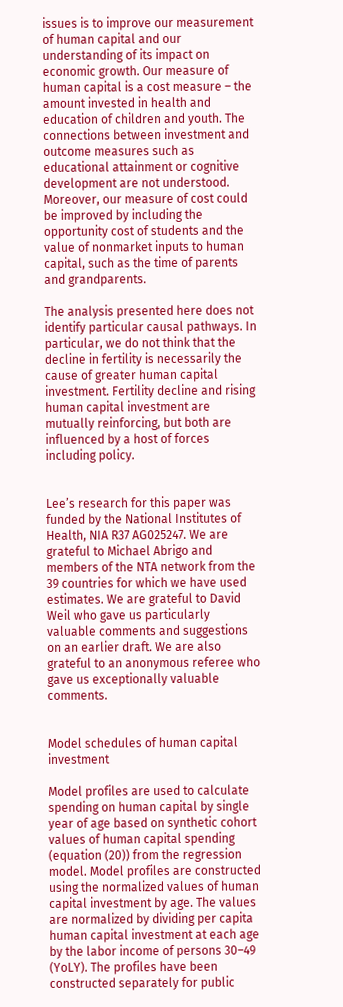issues is to improve our measurement of human capital and our understanding of its impact on economic growth. Our measure of human capital is a cost measure – the amount invested in health and education of children and youth. The connections between investment and outcome measures such as educational attainment or cognitive development are not understood. Moreover, our measure of cost could be improved by including the opportunity cost of students and the value of nonmarket inputs to human capital, such as the time of parents and grandparents.

The analysis presented here does not identify particular causal pathways. In particular, we do not think that the decline in fertility is necessarily the cause of greater human capital investment. Fertility decline and rising human capital investment are mutually reinforcing, but both are influenced by a host of forces including policy.


Lee’s research for this paper was funded by the National Institutes of Health, NIA R37 AG025247. We are grateful to Michael Abrigo and members of the NTA network from the 39 countries for which we have used estimates. We are grateful to David Weil who gave us particularly valuable comments and suggestions on an earlier draft. We are also grateful to an anonymous referee who gave us exceptionally valuable comments.


Model schedules of human capital investment

Model profiles are used to calculate spending on human capital by single year of age based on synthetic cohort values of human capital spending (equation (20)) from the regression model. Model profiles are constructed using the normalized values of human capital investment by age. The values are normalized by dividing per capita human capital investment at each age by the labor income of persons 30–49 (YoLY). The profiles have been constructed separately for public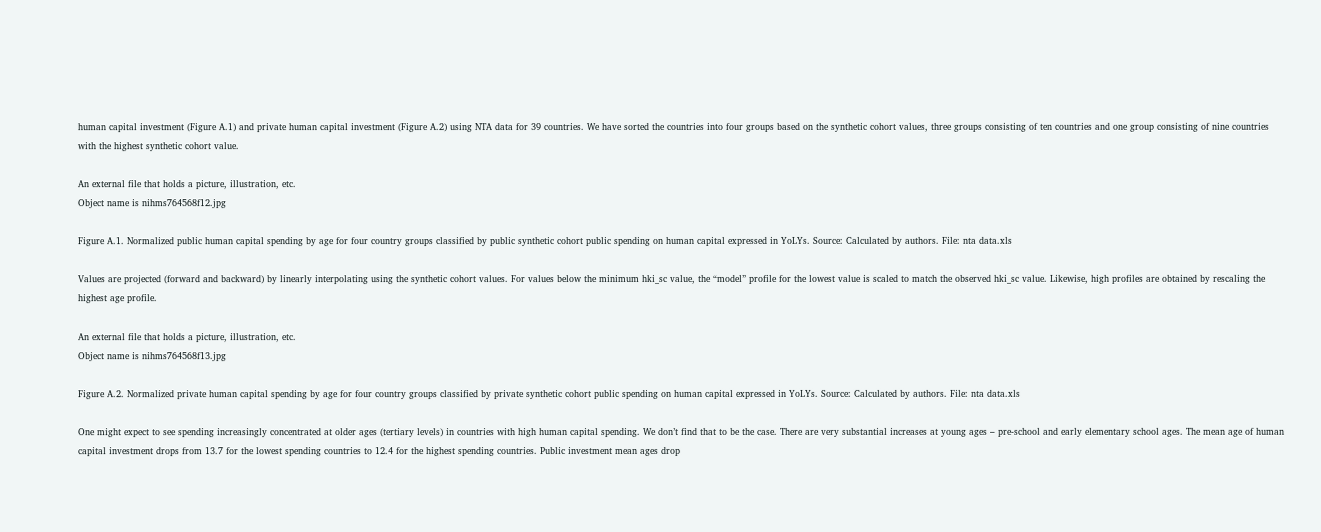human capital investment (Figure A.1) and private human capital investment (Figure A.2) using NTA data for 39 countries. We have sorted the countries into four groups based on the synthetic cohort values, three groups consisting of ten countries and one group consisting of nine countries with the highest synthetic cohort value.

An external file that holds a picture, illustration, etc.
Object name is nihms764568f12.jpg

Figure A.1. Normalized public human capital spending by age for four country groups classified by public synthetic cohort public spending on human capital expressed in YoLYs. Source: Calculated by authors. File: nta data.xls

Values are projected (forward and backward) by linearly interpolating using the synthetic cohort values. For values below the minimum hki_sc value, the “model” profile for the lowest value is scaled to match the observed hki_sc value. Likewise, high profiles are obtained by rescaling the highest age profile.

An external file that holds a picture, illustration, etc.
Object name is nihms764568f13.jpg

Figure A.2. Normalized private human capital spending by age for four country groups classified by private synthetic cohort public spending on human capital expressed in YoLYs. Source: Calculated by authors. File: nta data.xls

One might expect to see spending increasingly concentrated at older ages (tertiary levels) in countries with high human capital spending. We don’t find that to be the case. There are very substantial increases at young ages – pre-school and early elementary school ages. The mean age of human capital investment drops from 13.7 for the lowest spending countries to 12.4 for the highest spending countries. Public investment mean ages drop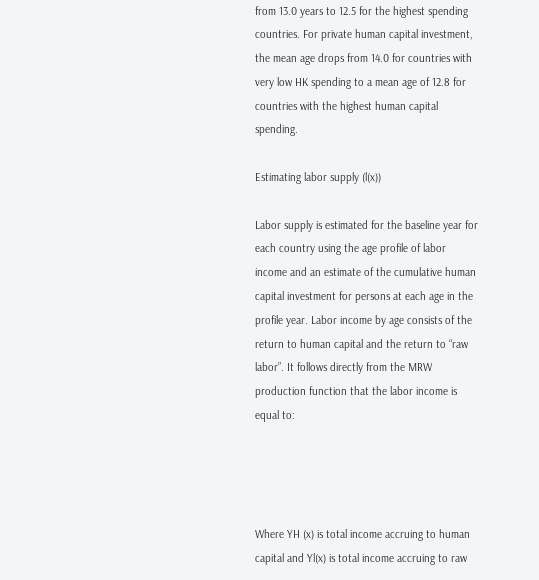from 13.0 years to 12.5 for the highest spending countries. For private human capital investment, the mean age drops from 14.0 for countries with very low HK spending to a mean age of 12.8 for countries with the highest human capital spending.

Estimating labor supply (l(x))

Labor supply is estimated for the baseline year for each country using the age profile of labor income and an estimate of the cumulative human capital investment for persons at each age in the profile year. Labor income by age consists of the return to human capital and the return to “raw labor”. It follows directly from the MRW production function that the labor income is equal to:




Where YH (x) is total income accruing to human capital and Yl(x) is total income accruing to raw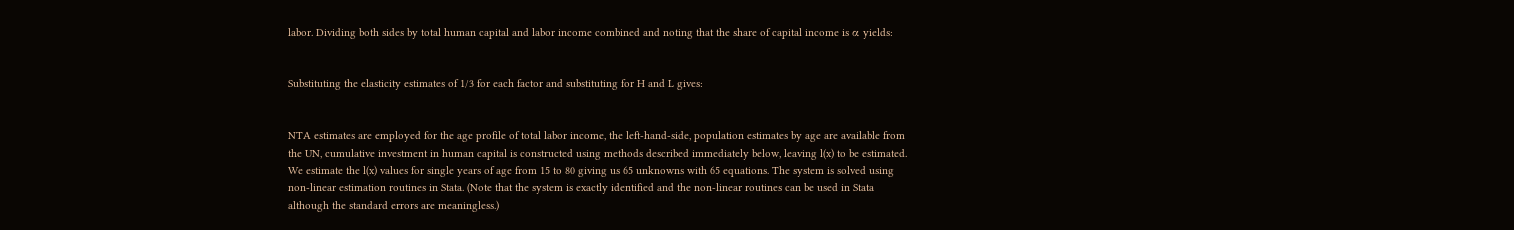labor. Dividing both sides by total human capital and labor income combined and noting that the share of capital income is α yields:


Substituting the elasticity estimates of 1/3 for each factor and substituting for H and L gives:


NTA estimates are employed for the age profile of total labor income, the left-hand-side, population estimates by age are available from the UN, cumulative investment in human capital is constructed using methods described immediately below, leaving l(x) to be estimated. We estimate the l(x) values for single years of age from 15 to 80 giving us 65 unknowns with 65 equations. The system is solved using non-linear estimation routines in Stata. (Note that the system is exactly identified and the non-linear routines can be used in Stata although the standard errors are meaningless.)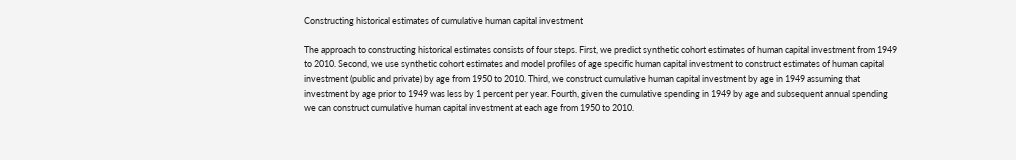Constructing historical estimates of cumulative human capital investment

The approach to constructing historical estimates consists of four steps. First, we predict synthetic cohort estimates of human capital investment from 1949 to 2010. Second, we use synthetic cohort estimates and model profiles of age specific human capital investment to construct estimates of human capital investment (public and private) by age from 1950 to 2010. Third, we construct cumulative human capital investment by age in 1949 assuming that investment by age prior to 1949 was less by 1 percent per year. Fourth, given the cumulative spending in 1949 by age and subsequent annual spending we can construct cumulative human capital investment at each age from 1950 to 2010.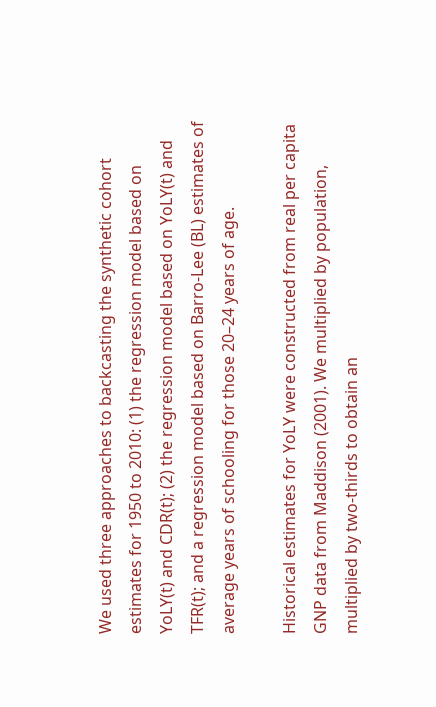We used three approaches to backcasting the synthetic cohort estimates for 1950 to 2010: (1) the regression model based on YoLY(t) and CDR(t); (2) the regression model based on YoLY(t) and TFR(t); and a regression model based on Barro-Lee (BL) estimates of average years of schooling for those 20–24 years of age.

Historical estimates for YoLY were constructed from real per capita GNP data from Maddison (2001). We multiplied by population, multiplied by two-thirds to obtain an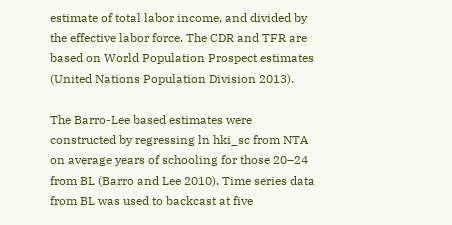estimate of total labor income, and divided by the effective labor force. The CDR and TFR are based on World Population Prospect estimates (United Nations Population Division 2013).

The Barro-Lee based estimates were constructed by regressing ln hki_sc from NTA on average years of schooling for those 20–24 from BL (Barro and Lee 2010). Time series data from BL was used to backcast at five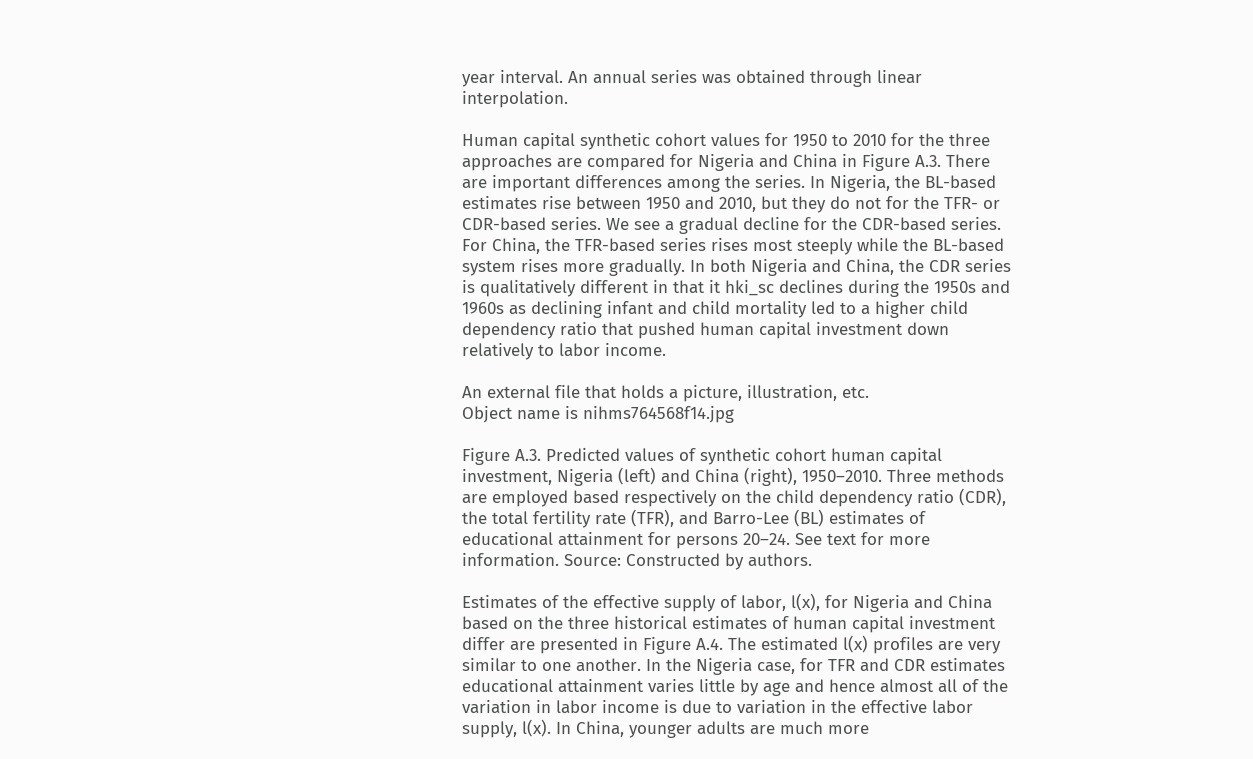year interval. An annual series was obtained through linear interpolation.

Human capital synthetic cohort values for 1950 to 2010 for the three approaches are compared for Nigeria and China in Figure A.3. There are important differences among the series. In Nigeria, the BL-based estimates rise between 1950 and 2010, but they do not for the TFR- or CDR-based series. We see a gradual decline for the CDR-based series. For China, the TFR-based series rises most steeply while the BL-based system rises more gradually. In both Nigeria and China, the CDR series is qualitatively different in that it hki_sc declines during the 1950s and 1960s as declining infant and child mortality led to a higher child dependency ratio that pushed human capital investment down relatively to labor income.

An external file that holds a picture, illustration, etc.
Object name is nihms764568f14.jpg

Figure A.3. Predicted values of synthetic cohort human capital investment, Nigeria (left) and China (right), 1950–2010. Three methods are employed based respectively on the child dependency ratio (CDR), the total fertility rate (TFR), and Barro-Lee (BL) estimates of educational attainment for persons 20–24. See text for more information. Source: Constructed by authors.

Estimates of the effective supply of labor, l(x), for Nigeria and China based on the three historical estimates of human capital investment differ are presented in Figure A.4. The estimated l(x) profiles are very similar to one another. In the Nigeria case, for TFR and CDR estimates educational attainment varies little by age and hence almost all of the variation in labor income is due to variation in the effective labor supply, l(x). In China, younger adults are much more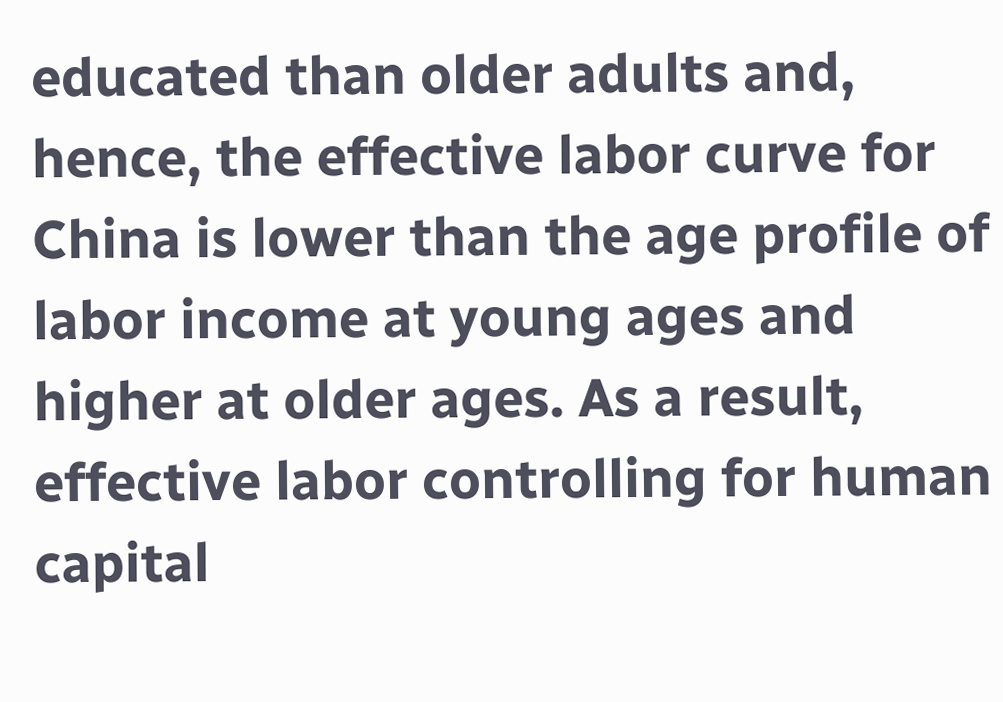educated than older adults and, hence, the effective labor curve for China is lower than the age profile of labor income at young ages and higher at older ages. As a result, effective labor controlling for human capital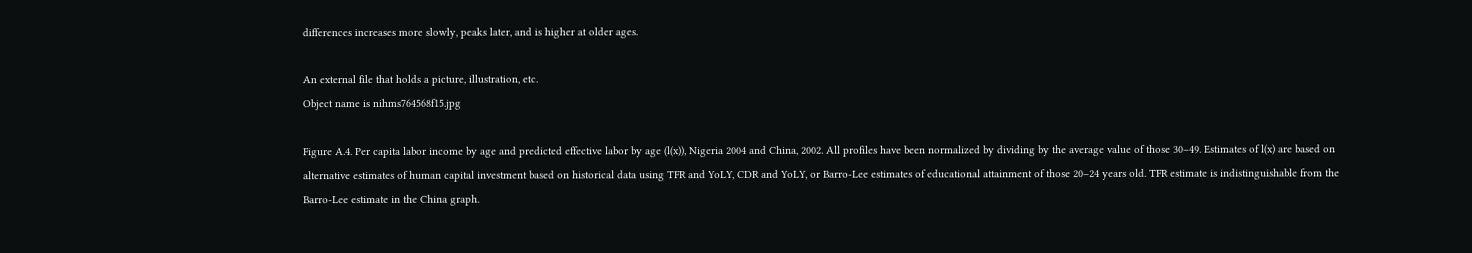differences increases more slowly, peaks later, and is higher at older ages.

An external file that holds a picture, illustration, etc.
Object name is nihms764568f15.jpg

Figure A.4. Per capita labor income by age and predicted effective labor by age (l(x)), Nigeria 2004 and China, 2002. All profiles have been normalized by dividing by the average value of those 30–49. Estimates of l(x) are based on alternative estimates of human capital investment based on historical data using TFR and YoLY, CDR and YoLY, or Barro-Lee estimates of educational attainment of those 20–24 years old. TFR estimate is indistinguishable from the Barro-Lee estimate in the China graph.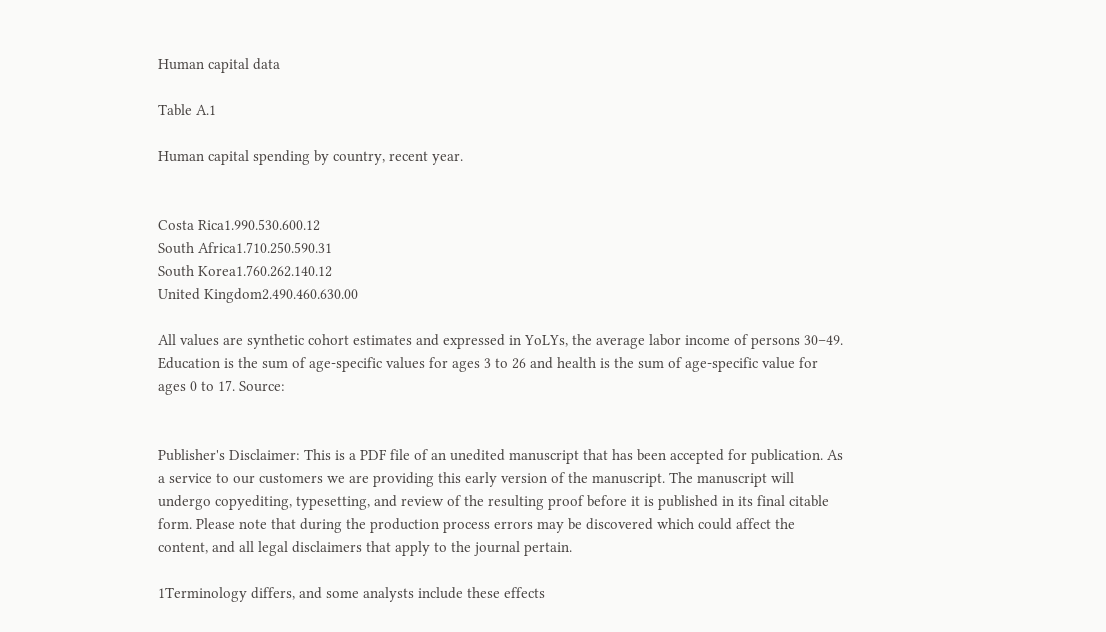Human capital data

Table A.1

Human capital spending by country, recent year.


Costa Rica1.990.530.600.12
South Africa1.710.250.590.31
South Korea1.760.262.140.12
United Kingdom2.490.460.630.00

All values are synthetic cohort estimates and expressed in YoLYs, the average labor income of persons 30–49. Education is the sum of age-specific values for ages 3 to 26 and health is the sum of age-specific value for ages 0 to 17. Source:


Publisher's Disclaimer: This is a PDF file of an unedited manuscript that has been accepted for publication. As a service to our customers we are providing this early version of the manuscript. The manuscript will undergo copyediting, typesetting, and review of the resulting proof before it is published in its final citable form. Please note that during the production process errors may be discovered which could affect the content, and all legal disclaimers that apply to the journal pertain.

1Terminology differs, and some analysts include these effects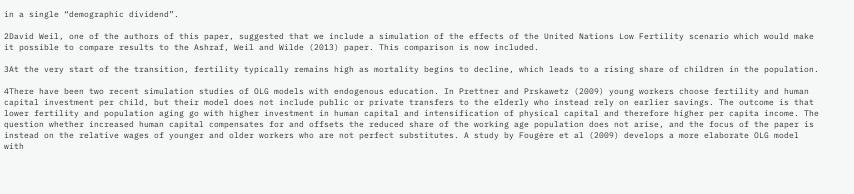in a single “demographic dividend”.

2David Weil, one of the authors of this paper, suggested that we include a simulation of the effects of the United Nations Low Fertility scenario which would make it possible to compare results to the Ashraf, Weil and Wilde (2013) paper. This comparison is now included.

3At the very start of the transition, fertility typically remains high as mortality begins to decline, which leads to a rising share of children in the population.

4There have been two recent simulation studies of OLG models with endogenous education. In Prettner and Prskawetz (2009) young workers choose fertility and human capital investment per child, but their model does not include public or private transfers to the elderly who instead rely on earlier savings. The outcome is that lower fertility and population aging go with higher investment in human capital and intensification of physical capital and therefore higher per capita income. The question whether increased human capital compensates for and offsets the reduced share of the working age population does not arise, and the focus of the paper is instead on the relative wages of younger and older workers who are not perfect substitutes. A study by Fougère et al (2009) develops a more elaborate OLG model with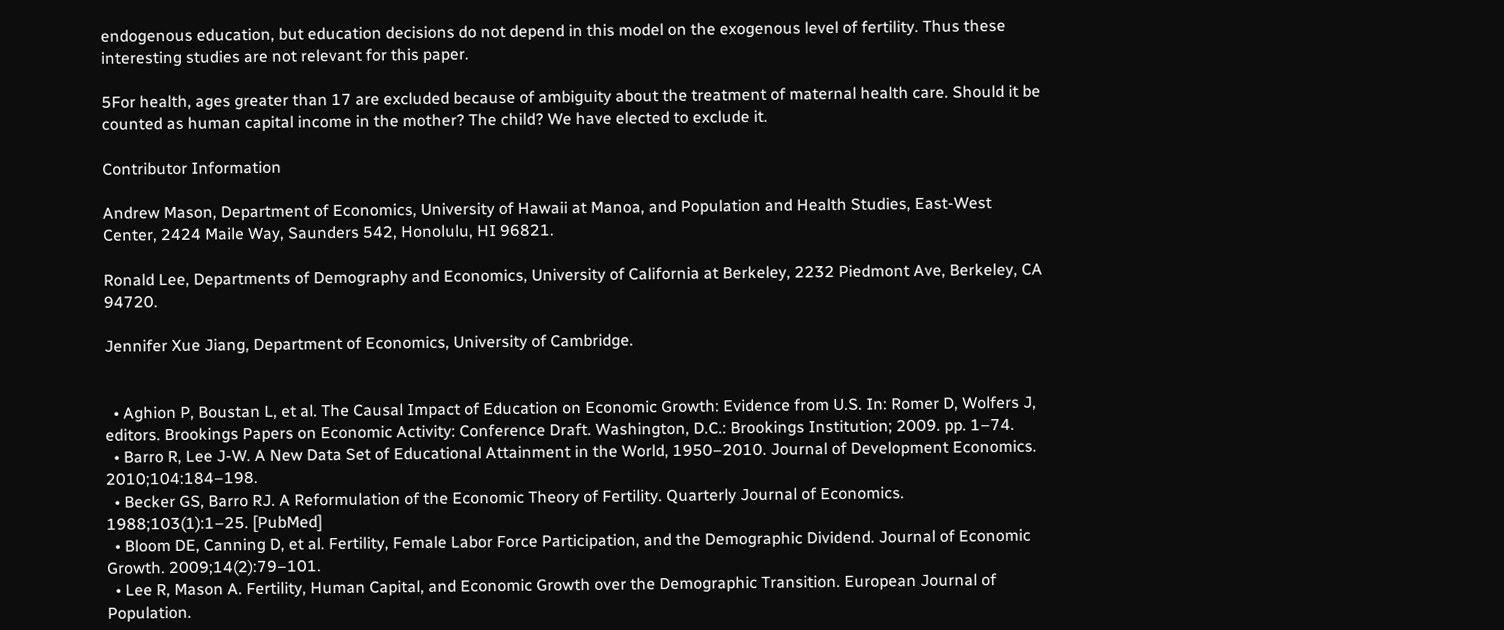endogenous education, but education decisions do not depend in this model on the exogenous level of fertility. Thus these interesting studies are not relevant for this paper.

5For health, ages greater than 17 are excluded because of ambiguity about the treatment of maternal health care. Should it be counted as human capital income in the mother? The child? We have elected to exclude it.

Contributor Information

Andrew Mason, Department of Economics, University of Hawaii at Manoa, and Population and Health Studies, East-West Center, 2424 Maile Way, Saunders 542, Honolulu, HI 96821.

Ronald Lee, Departments of Demography and Economics, University of California at Berkeley, 2232 Piedmont Ave, Berkeley, CA 94720.

Jennifer Xue Jiang, Department of Economics, University of Cambridge.


  • Aghion P, Boustan L, et al. The Causal Impact of Education on Economic Growth: Evidence from U.S. In: Romer D, Wolfers J, editors. Brookings Papers on Economic Activity: Conference Draft. Washington, D.C.: Brookings Institution; 2009. pp. 1–74.
  • Barro R, Lee J-W. A New Data Set of Educational Attainment in the World, 1950–2010. Journal of Development Economics. 2010;104:184–198.
  • Becker GS, Barro RJ. A Reformulation of the Economic Theory of Fertility. Quarterly Journal of Economics. 1988;103(1):1–25. [PubMed]
  • Bloom DE, Canning D, et al. Fertility, Female Labor Force Participation, and the Demographic Dividend. Journal of Economic Growth. 2009;14(2):79–101.
  • Lee R, Mason A. Fertility, Human Capital, and Economic Growth over the Demographic Transition. European Journal of Population.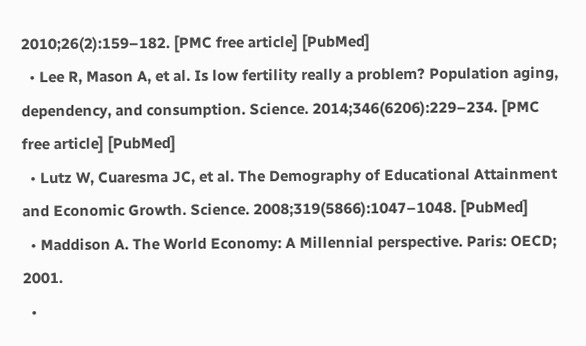2010;26(2):159–182. [PMC free article] [PubMed]
  • Lee R, Mason A, et al. Is low fertility really a problem? Population aging, dependency, and consumption. Science. 2014;346(6206):229–234. [PMC free article] [PubMed]
  • Lutz W, Cuaresma JC, et al. The Demography of Educational Attainment and Economic Growth. Science. 2008;319(5866):1047–1048. [PubMed]
  • Maddison A. The World Economy: A Millennial perspective. Paris: OECD; 2001.
  •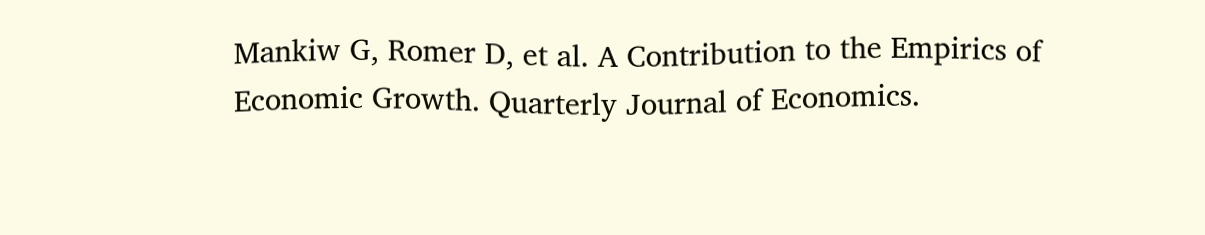Mankiw G, Romer D, et al. A Contribution to the Empirics of Economic Growth. Quarterly Journal of Economics.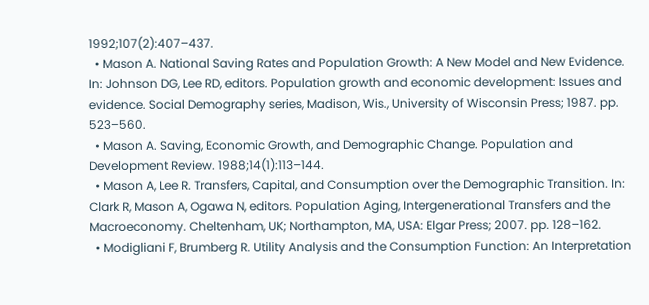1992;107(2):407–437.
  • Mason A. National Saving Rates and Population Growth: A New Model and New Evidence. In: Johnson DG, Lee RD, editors. Population growth and economic development: Issues and evidence. Social Demography series, Madison, Wis., University of Wisconsin Press; 1987. pp. 523–560.
  • Mason A. Saving, Economic Growth, and Demographic Change. Population and Development Review. 1988;14(1):113–144.
  • Mason A, Lee R. Transfers, Capital, and Consumption over the Demographic Transition. In: Clark R, Mason A, Ogawa N, editors. Population Aging, Intergenerational Transfers and the Macroeconomy. Cheltenham, UK; Northampton, MA, USA: Elgar Press; 2007. pp. 128–162.
  • Modigliani F, Brumberg R. Utility Analysis and the Consumption Function: An Interpretation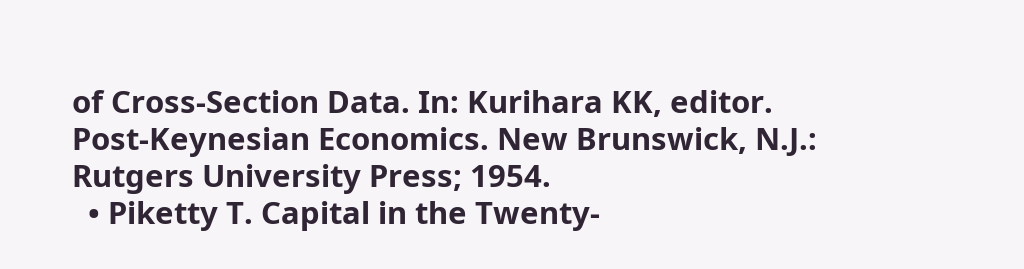of Cross-Section Data. In: Kurihara KK, editor. Post-Keynesian Economics. New Brunswick, N.J.: Rutgers University Press; 1954.
  • Piketty T. Capital in the Twenty-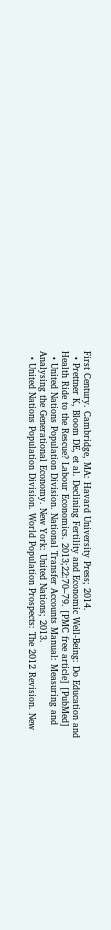First Century. Cambridge, MA: Havard University Press; 2014.
  • Prettner K, Bloom DE, et al. Declining Fertility and Economic Well-Being: Do Education and Health Ride to the Rescue? Labour Economics. 2013;22:70–79. [PMC free article] [PubMed]
  • United Nations Population Division. National Transfer Accounts Manual: Measuring and Analysing the Generational Economy. New York: United Nations; 2013.
  • United Nations Population Division. World Population Prospects: The 2012 Revision. New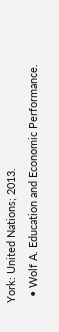York: United Nations; 2013.
  • Wolf A. Education and Economic Performance.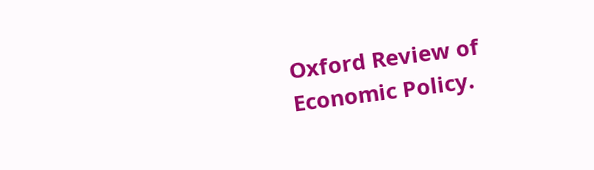Oxford Review of Economic Policy.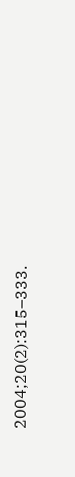2004;20(2):315–333.